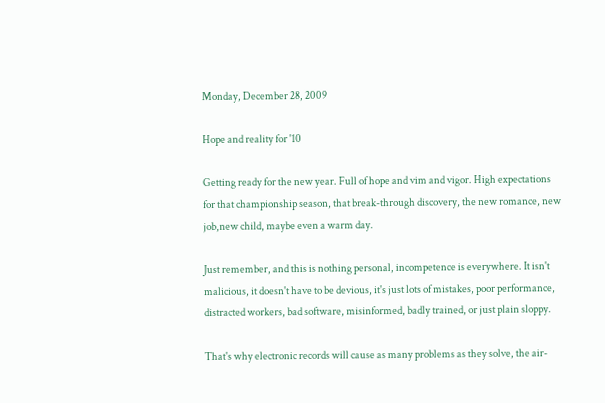Monday, December 28, 2009

Hope and reality for '10

Getting ready for the new year. Full of hope and vim and vigor. High expectations for that championship season, that break-through discovery, the new romance, new job,new child, maybe even a warm day.

Just remember, and this is nothing personal, incompetence is everywhere. It isn't malicious, it doesn't have to be devious, it's just lots of mistakes, poor performance, distracted workers, bad software, misinformed, badly trained, or just plain sloppy.

That's why electronic records will cause as many problems as they solve, the air-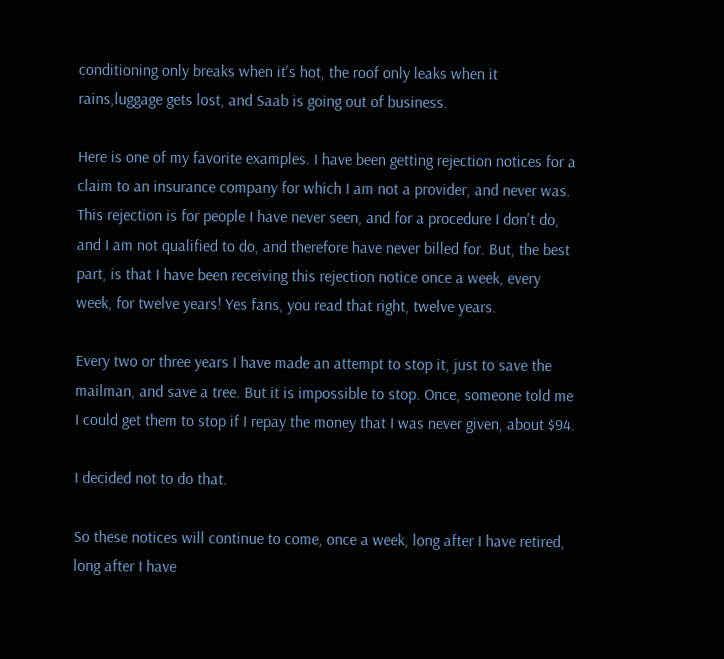conditioning only breaks when it's hot, the roof only leaks when it rains,luggage gets lost, and Saab is going out of business.

Here is one of my favorite examples. I have been getting rejection notices for a claim to an insurance company for which I am not a provider, and never was. This rejection is for people I have never seen, and for a procedure I don't do, and I am not qualified to do, and therefore have never billed for. But, the best part, is that I have been receiving this rejection notice once a week, every week, for twelve years! Yes fans, you read that right, twelve years.

Every two or three years I have made an attempt to stop it, just to save the mailman, and save a tree. But it is impossible to stop. Once, someone told me I could get them to stop if I repay the money that I was never given, about $94.

I decided not to do that.

So these notices will continue to come, once a week, long after I have retired, long after I have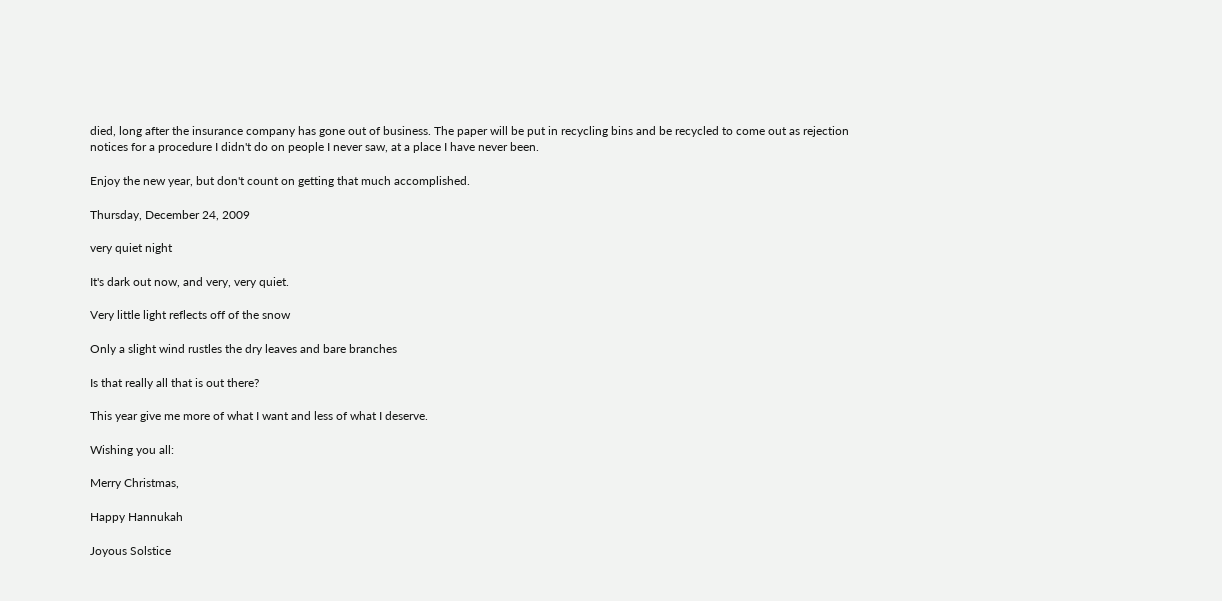died, long after the insurance company has gone out of business. The paper will be put in recycling bins and be recycled to come out as rejection notices for a procedure I didn't do on people I never saw, at a place I have never been.

Enjoy the new year, but don't count on getting that much accomplished.

Thursday, December 24, 2009

very quiet night

It's dark out now, and very, very quiet.

Very little light reflects off of the snow

Only a slight wind rustles the dry leaves and bare branches

Is that really all that is out there?

This year give me more of what I want and less of what I deserve.

Wishing you all:

Merry Christmas,

Happy Hannukah

Joyous Solstice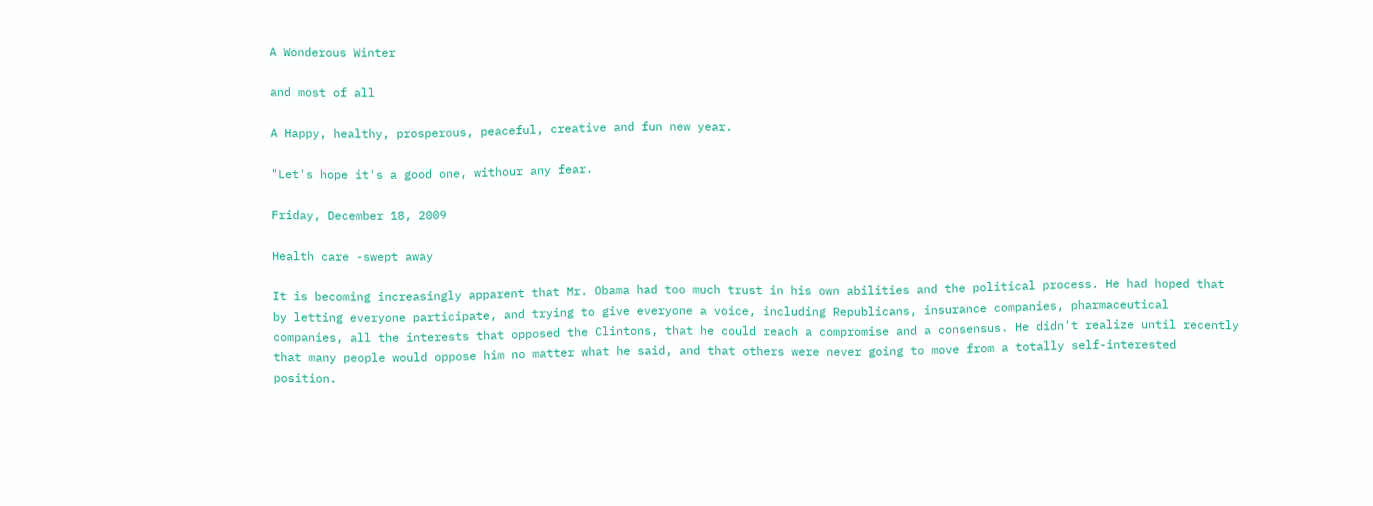A Wonderous Winter

and most of all

A Happy, healthy, prosperous, peaceful, creative and fun new year.

"Let's hope it's a good one, withour any fear.

Friday, December 18, 2009

Health care -swept away

It is becoming increasingly apparent that Mr. Obama had too much trust in his own abilities and the political process. He had hoped that by letting everyone participate, and trying to give everyone a voice, including Republicans, insurance companies, pharmaceutical companies, all the interests that opposed the Clintons, that he could reach a compromise and a consensus. He didn't realize until recently that many people would oppose him no matter what he said, and that others were never going to move from a totally self-interested position.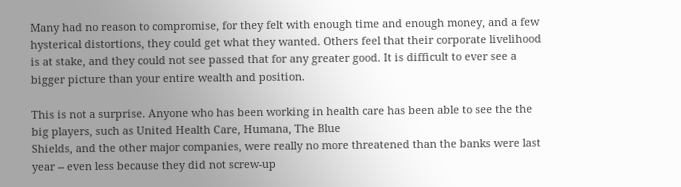Many had no reason to compromise, for they felt with enough time and enough money, and a few hysterical distortions, they could get what they wanted. Others feel that their corporate livelihood is at stake, and they could not see passed that for any greater good. It is difficult to ever see a bigger picture than your entire wealth and position.

This is not a surprise. Anyone who has been working in health care has been able to see the the big players, such as United Health Care, Humana, The Blue
Shields, and the other major companies, were really no more threatened than the banks were last year -- even less because they did not screw-up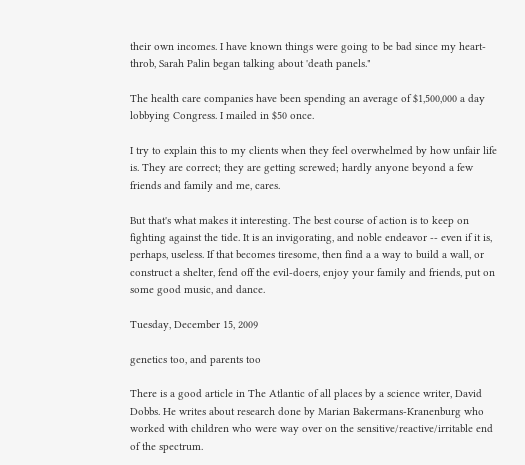their own incomes. I have known things were going to be bad since my heart-throb, Sarah Palin began talking about 'death panels."

The health care companies have been spending an average of $1,500,000 a day lobbying Congress. I mailed in $50 once.

I try to explain this to my clients when they feel overwhelmed by how unfair life is. They are correct; they are getting screwed; hardly anyone beyond a few friends and family and me, cares.

But that's what makes it interesting. The best course of action is to keep on fighting against the tide. It is an invigorating, and noble endeavor -- even if it is, perhaps, useless. If that becomes tiresome, then find a a way to build a wall, or construct a shelter, fend off the evil-doers, enjoy your family and friends, put on some good music, and dance.

Tuesday, December 15, 2009

genetics too, and parents too

There is a good article in The Atlantic of all places by a science writer, David Dobbs. He writes about research done by Marian Bakermans-Kranenburg who worked with children who were way over on the sensitive/reactive/irritable end of the spectrum.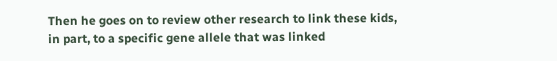Then he goes on to review other research to link these kids, in part, to a specific gene allele that was linked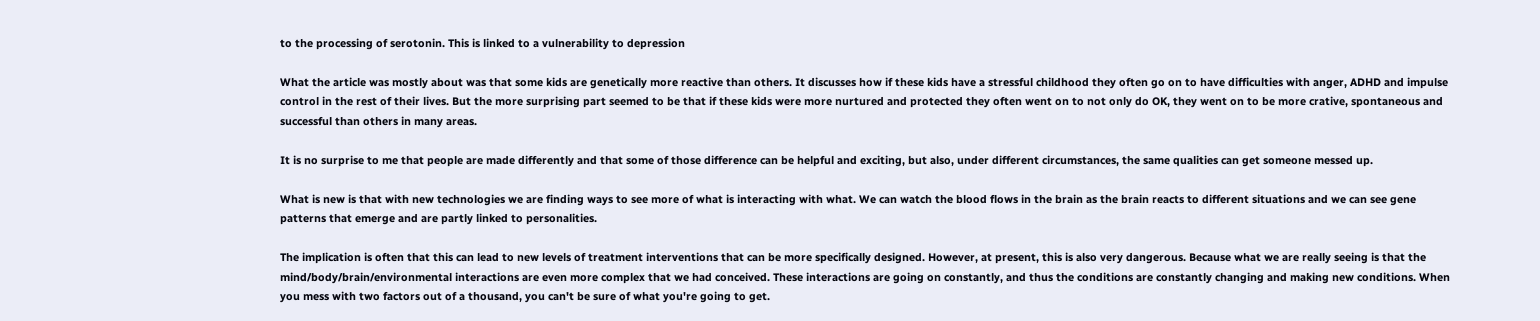to the processing of serotonin. This is linked to a vulnerability to depression

What the article was mostly about was that some kids are genetically more reactive than others. It discusses how if these kids have a stressful childhood they often go on to have difficulties with anger, ADHD and impulse control in the rest of their lives. But the more surprising part seemed to be that if these kids were more nurtured and protected they often went on to not only do OK, they went on to be more crative, spontaneous and successful than others in many areas.

It is no surprise to me that people are made differently and that some of those difference can be helpful and exciting, but also, under different circumstances, the same qualities can get someone messed up.

What is new is that with new technologies we are finding ways to see more of what is interacting with what. We can watch the blood flows in the brain as the brain reacts to different situations and we can see gene patterns that emerge and are partly linked to personalities.

The implication is often that this can lead to new levels of treatment interventions that can be more specifically designed. However, at present, this is also very dangerous. Because what we are really seeing is that the mind/body/brain/environmental interactions are even more complex that we had conceived. These interactions are going on constantly, and thus the conditions are constantly changing and making new conditions. When you mess with two factors out of a thousand, you can't be sure of what you're going to get.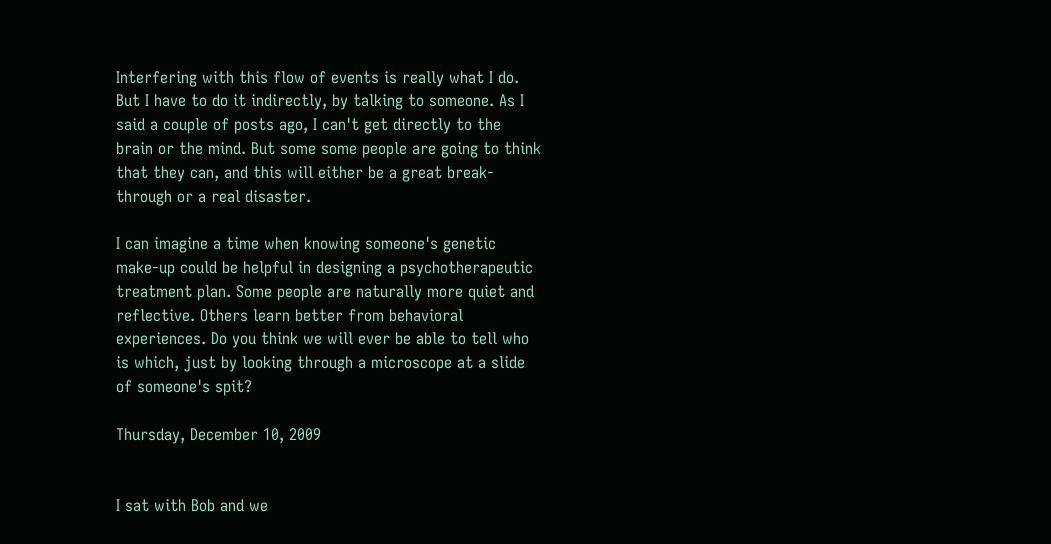Interfering with this flow of events is really what I do. But I have to do it indirectly, by talking to someone. As I said a couple of posts ago, I can't get directly to the brain or the mind. But some some people are going to think that they can, and this will either be a great break-through or a real disaster.

I can imagine a time when knowing someone's genetic make-up could be helpful in designing a psychotherapeutic treatment plan. Some people are naturally more quiet and reflective. Others learn better from behavioral experiences. Do you think we will ever be able to tell who is which, just by looking through a microscope at a slide of someone's spit?

Thursday, December 10, 2009


I sat with Bob and we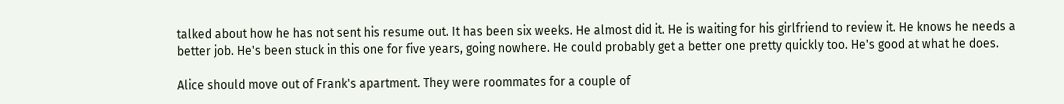talked about how he has not sent his resume out. It has been six weeks. He almost did it. He is waiting for his girlfriend to review it. He knows he needs a better job. He's been stuck in this one for five years, going nowhere. He could probably get a better one pretty quickly too. He's good at what he does.

Alice should move out of Frank's apartment. They were roommates for a couple of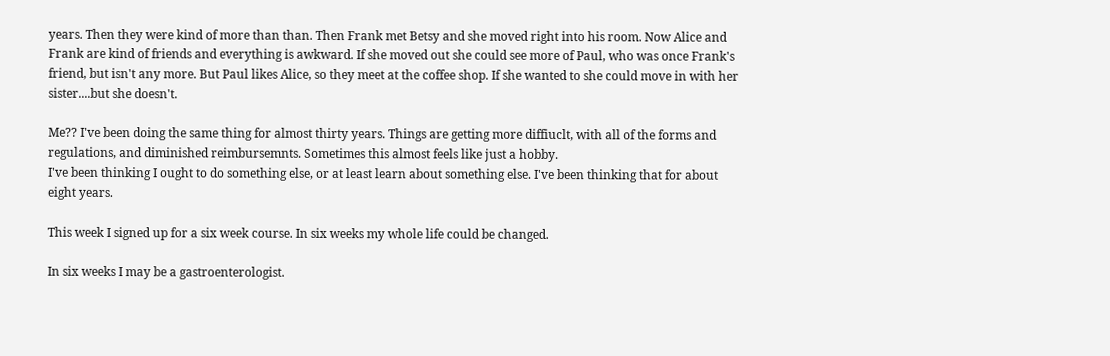years. Then they were kind of more than than. Then Frank met Betsy and she moved right into his room. Now Alice and Frank are kind of friends and everything is awkward. If she moved out she could see more of Paul, who was once Frank's friend, but isn't any more. But Paul likes Alice, so they meet at the coffee shop. If she wanted to she could move in with her sister....but she doesn't.

Me?? I've been doing the same thing for almost thirty years. Things are getting more diffiuclt, with all of the forms and regulations, and diminished reimbursemnts. Sometimes this almost feels like just a hobby.
I've been thinking I ought to do something else, or at least learn about something else. I've been thinking that for about eight years.

This week I signed up for a six week course. In six weeks my whole life could be changed.

In six weeks I may be a gastroenterologist.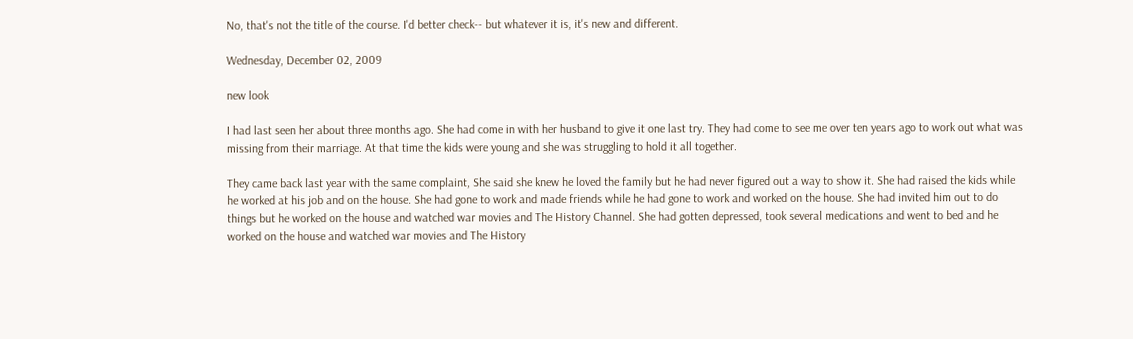No, that's not the title of the course. I'd better check-- but whatever it is, it's new and different.

Wednesday, December 02, 2009

new look

I had last seen her about three months ago. She had come in with her husband to give it one last try. They had come to see me over ten years ago to work out what was missing from their marriage. At that time the kids were young and she was struggling to hold it all together.

They came back last year with the same complaint, She said she knew he loved the family but he had never figured out a way to show it. She had raised the kids while he worked at his job and on the house. She had gone to work and made friends while he had gone to work and worked on the house. She had invited him out to do things but he worked on the house and watched war movies and The History Channel. She had gotten depressed, took several medications and went to bed and he worked on the house and watched war movies and The History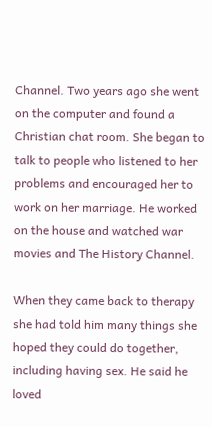Channel. Two years ago she went on the computer and found a Christian chat room. She began to talk to people who listened to her problems and encouraged her to work on her marriage. He worked on the house and watched war movies and The History Channel.

When they came back to therapy she had told him many things she hoped they could do together, including having sex. He said he loved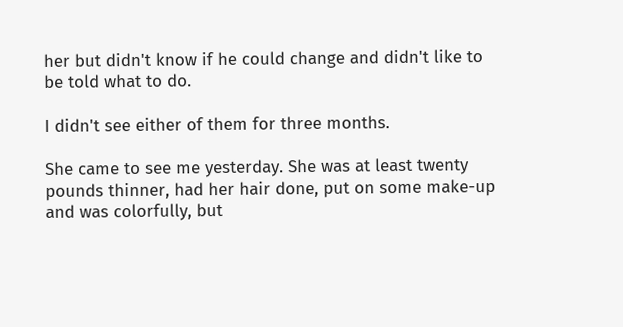her but didn't know if he could change and didn't like to be told what to do.

I didn't see either of them for three months.

She came to see me yesterday. She was at least twenty pounds thinner, had her hair done, put on some make-up and was colorfully, but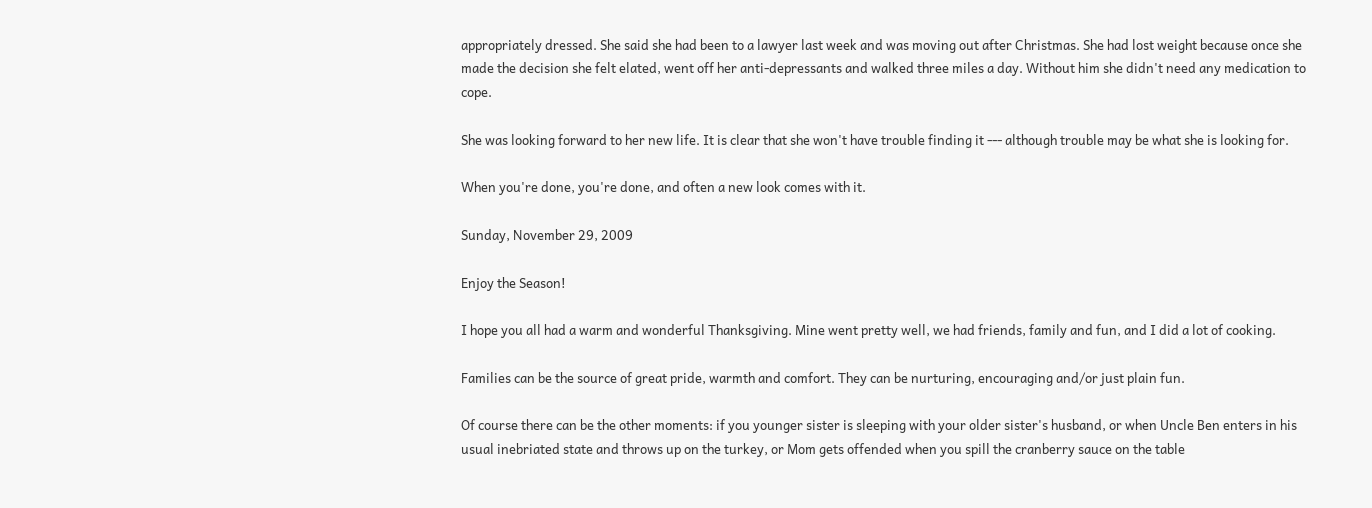appropriately dressed. She said she had been to a lawyer last week and was moving out after Christmas. She had lost weight because once she made the decision she felt elated, went off her anti-depressants and walked three miles a day. Without him she didn't need any medication to cope.

She was looking forward to her new life. It is clear that she won't have trouble finding it --- although trouble may be what she is looking for.

When you're done, you're done, and often a new look comes with it.

Sunday, November 29, 2009

Enjoy the Season!

I hope you all had a warm and wonderful Thanksgiving. Mine went pretty well, we had friends, family and fun, and I did a lot of cooking.

Families can be the source of great pride, warmth and comfort. They can be nurturing, encouraging and/or just plain fun.

Of course there can be the other moments: if you younger sister is sleeping with your older sister's husband, or when Uncle Ben enters in his usual inebriated state and throws up on the turkey, or Mom gets offended when you spill the cranberry sauce on the table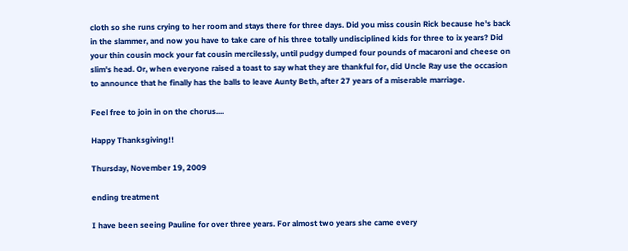cloth so she runs crying to her room and stays there for three days. Did you miss cousin Rick because he's back in the slammer, and now you have to take care of his three totally undisciplined kids for three to ix years? Did your thin cousin mock your fat cousin mercilessly, until pudgy dumped four pounds of macaroni and cheese on slim's head. Or, when everyone raised a toast to say what they are thankful for, did Uncle Ray use the occasion to announce that he finally has the balls to leave Aunty Beth, after 27 years of a miserable marriage.

Feel free to join in on the chorus....

Happy Thanksgiving!!

Thursday, November 19, 2009

ending treatment

I have been seeing Pauline for over three years. For almost two years she came every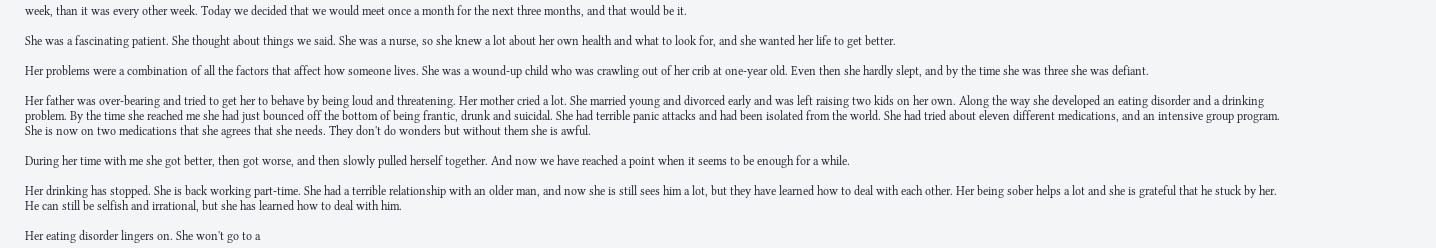week, than it was every other week. Today we decided that we would meet once a month for the next three months, and that would be it.

She was a fascinating patient. She thought about things we said. She was a nurse, so she knew a lot about her own health and what to look for, and she wanted her life to get better.

Her problems were a combination of all the factors that affect how someone lives. She was a wound-up child who was crawling out of her crib at one-year old. Even then she hardly slept, and by the time she was three she was defiant.

Her father was over-bearing and tried to get her to behave by being loud and threatening. Her mother cried a lot. She married young and divorced early and was left raising two kids on her own. Along the way she developed an eating disorder and a drinking problem. By the time she reached me she had just bounced off the bottom of being frantic, drunk and suicidal. She had terrible panic attacks and had been isolated from the world. She had tried about eleven different medications, and an intensive group program. She is now on two medications that she agrees that she needs. They don't do wonders but without them she is awful.

During her time with me she got better, then got worse, and then slowly pulled herself together. And now we have reached a point when it seems to be enough for a while.

Her drinking has stopped. She is back working part-time. She had a terrible relationship with an older man, and now she is still sees him a lot, but they have learned how to deal with each other. Her being sober helps a lot and she is grateful that he stuck by her. He can still be selfish and irrational, but she has learned how to deal with him.

Her eating disorder lingers on. She won't go to a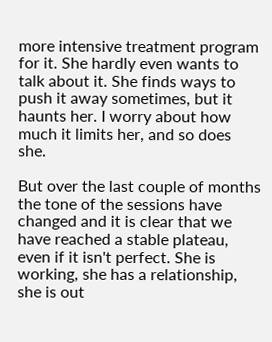more intensive treatment program for it. She hardly even wants to talk about it. She finds ways to push it away sometimes, but it haunts her. I worry about how much it limits her, and so does she.

But over the last couple of months the tone of the sessions have changed and it is clear that we have reached a stable plateau, even if it isn't perfect. She is working, she has a relationship, she is out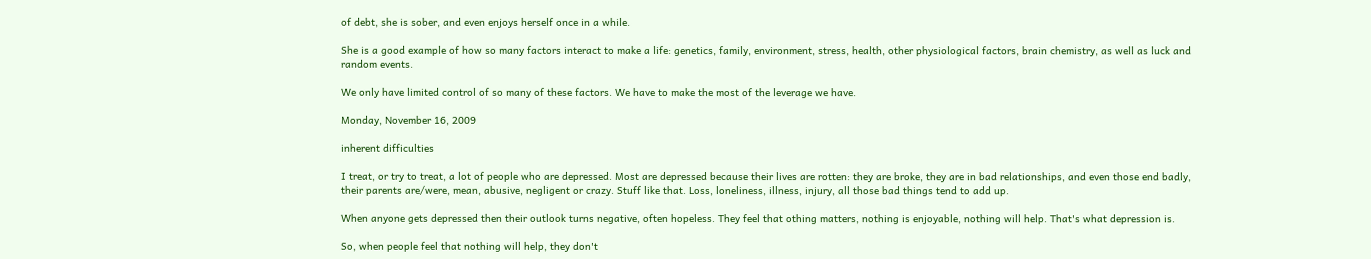of debt, she is sober, and even enjoys herself once in a while.

She is a good example of how so many factors interact to make a life: genetics, family, environment, stress, health, other physiological factors, brain chemistry, as well as luck and random events.

We only have limited control of so many of these factors. We have to make the most of the leverage we have.

Monday, November 16, 2009

inherent difficulties

I treat, or try to treat, a lot of people who are depressed. Most are depressed because their lives are rotten: they are broke, they are in bad relationships, and even those end badly, their parents are/were, mean, abusive, negligent or crazy. Stuff like that. Loss, loneliness, illness, injury, all those bad things tend to add up.

When anyone gets depressed then their outlook turns negative, often hopeless. They feel that othing matters, nothing is enjoyable, nothing will help. That's what depression is.

So, when people feel that nothing will help, they don't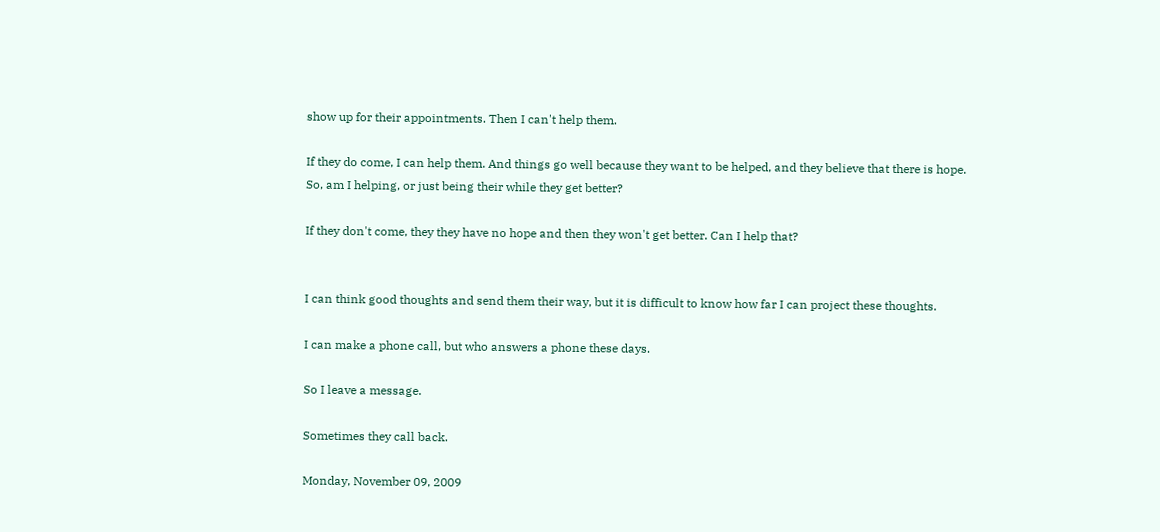show up for their appointments. Then I can't help them.

If they do come, I can help them. And things go well because they want to be helped, and they believe that there is hope. So, am I helping, or just being their while they get better?

If they don't come, they they have no hope and then they won't get better. Can I help that?


I can think good thoughts and send them their way, but it is difficult to know how far I can project these thoughts.

I can make a phone call, but who answers a phone these days.

So I leave a message.

Sometimes they call back.

Monday, November 09, 2009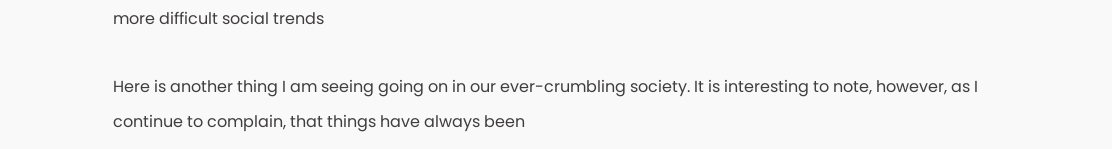more difficult social trends

Here is another thing I am seeing going on in our ever-crumbling society. It is interesting to note, however, as I continue to complain, that things have always been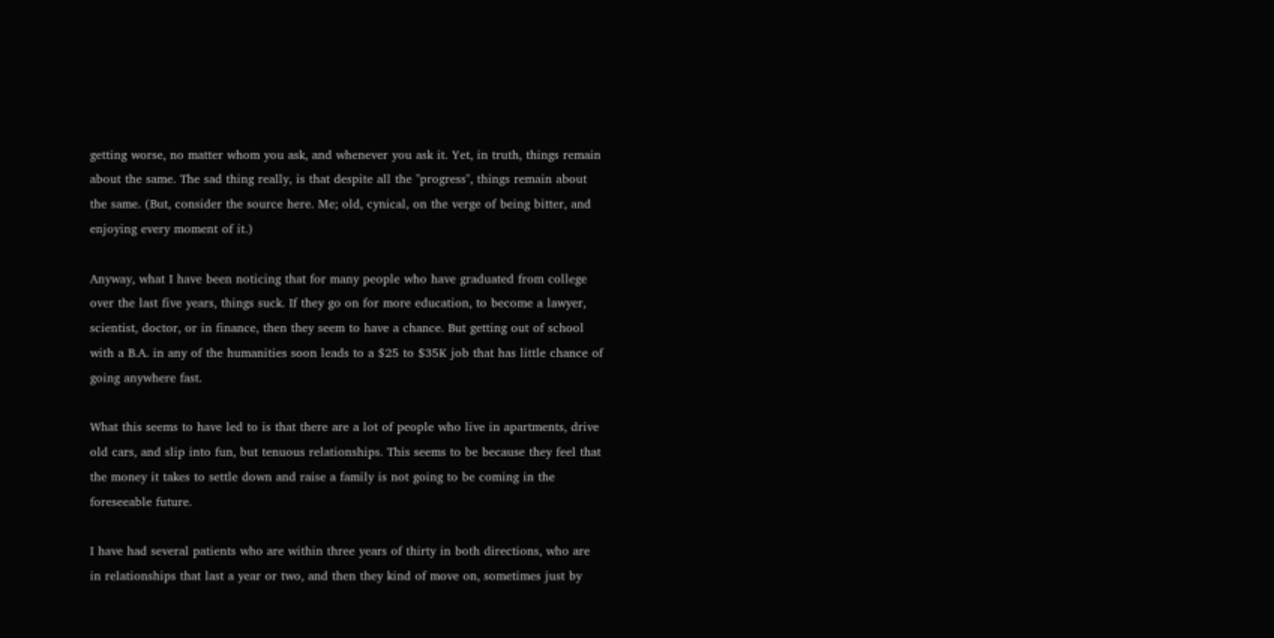getting worse, no matter whom you ask, and whenever you ask it. Yet, in truth, things remain about the same. The sad thing really, is that despite all the "progress", things remain about the same. (But, consider the source here. Me; old, cynical, on the verge of being bitter, and enjoying every moment of it.)

Anyway, what I have been noticing that for many people who have graduated from college over the last five years, things suck. If they go on for more education, to become a lawyer, scientist, doctor, or in finance, then they seem to have a chance. But getting out of school with a B.A. in any of the humanities soon leads to a $25 to $35K job that has little chance of going anywhere fast.

What this seems to have led to is that there are a lot of people who live in apartments, drive old cars, and slip into fun, but tenuous relationships. This seems to be because they feel that the money it takes to settle down and raise a family is not going to be coming in the foreseeable future.

I have had several patients who are within three years of thirty in both directions, who are in relationships that last a year or two, and then they kind of move on, sometimes just by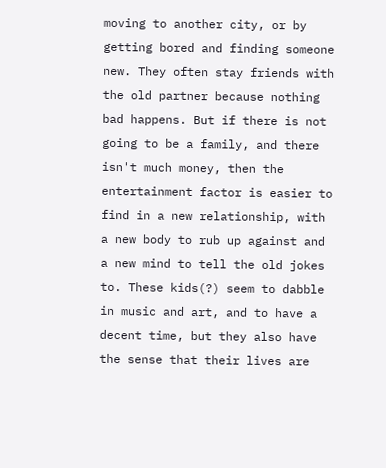moving to another city, or by getting bored and finding someone new. They often stay friends with the old partner because nothing bad happens. But if there is not going to be a family, and there isn't much money, then the entertainment factor is easier to find in a new relationship, with a new body to rub up against and a new mind to tell the old jokes to. These kids(?) seem to dabble in music and art, and to have a decent time, but they also have the sense that their lives are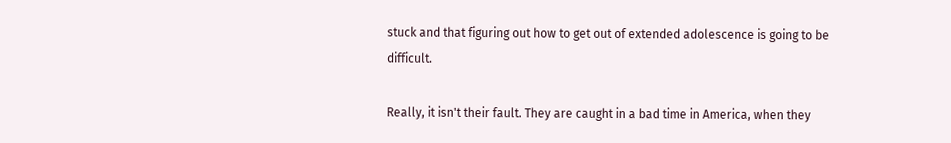stuck and that figuring out how to get out of extended adolescence is going to be difficult.

Really, it isn't their fault. They are caught in a bad time in America, when they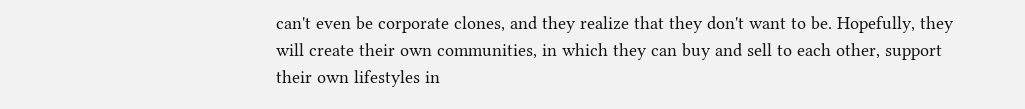can't even be corporate clones, and they realize that they don't want to be. Hopefully, they will create their own communities, in which they can buy and sell to each other, support their own lifestyles in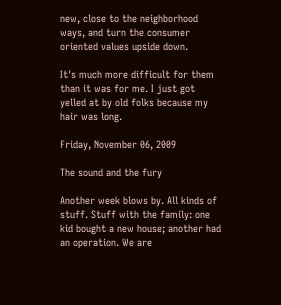new, close to the neighborhood ways, and turn the consumer oriented values upside down.

It's much more difficult for them than it was for me. I just got yelled at by old folks because my hair was long.

Friday, November 06, 2009

The sound and the fury

Another week blows by. All kinds of stuff. Stuff with the family: one kid bought a new house; another had an operation. We are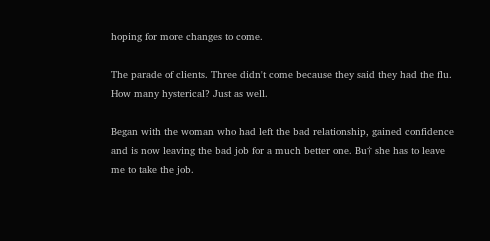hoping for more changes to come.

The parade of clients. Three didn't come because they said they had the flu. How many hysterical? Just as well.

Began with the woman who had left the bad relationship, gained confidence and is now leaving the bad job for a much better one. Bu† she has to leave me to take the job.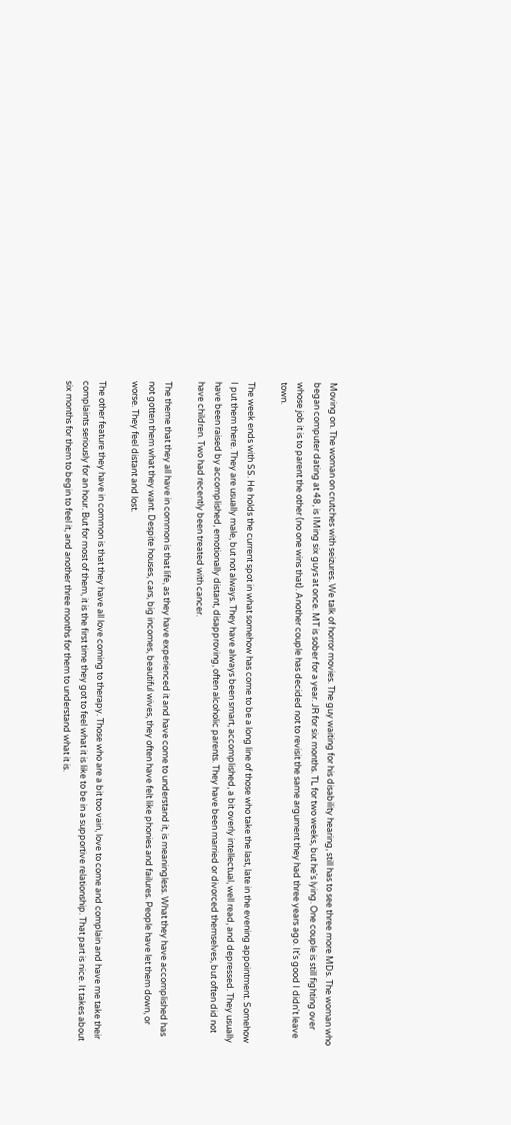Moving on. The woman on crutches with seizures. We talk of horror movies. The guy waiting for his disability hearing, still has to see three more MDs. The woman who began computer dating at 48, is IMing six guys at once. MT is sober for a year. JR for six months. TL for two weeks, but he's lying. One couple is still fighting over whose job it is to parent the other (no one wins that). Another couple has decided not to revisit the same argument they had three years ago. It's good I didn't leave town.

The week ends with SS. He holds the current spot in what somehow has come to be a long line of those who take the last, late in the evening appointment. Somehow I put them there. They are usually male, but not always. They have always been smart, accomplished, a bit overly intellectual, well read, and depressed. They usually have been raised by accomplished, emotionally distant, disapproving, often alcoholic parents. They have been married or divorced themselves, but often did not have children. Two had recently been treated with cancer.

The theme that they all have in common is that life, as they have experienced it and have come to understand it, is meaningless. What they have accomplished has not gotten them what they want. Despite houses, cars, big incomes, beautiful wives, they often have felt like phonies and failures. People have let them down, or worse. They feel distant and lost.

The other feature they have in common is that they have all love coming to therapy. Those who are a bit too vain, love to come and complain and have me take their complaints seriously for an hour. But for most of them, it is the first time they got to feel what it is like to be in a supportive relationship. That part is nice. It takes about six months for them to begin to feel it, and another three months for them to understand what it is.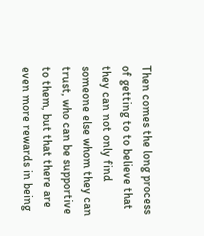Then comes the long process of getting to to believe that they can not only find someone else whom they can trust, who can be supportive to them, but that there are even more rewards in being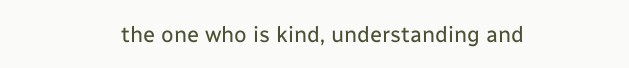the one who is kind, understanding and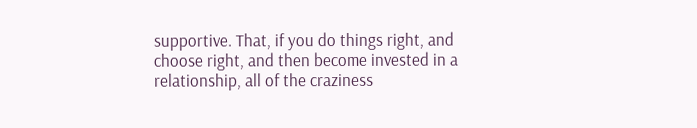supportive. That, if you do things right, and choose right, and then become invested in a relationship, all of the craziness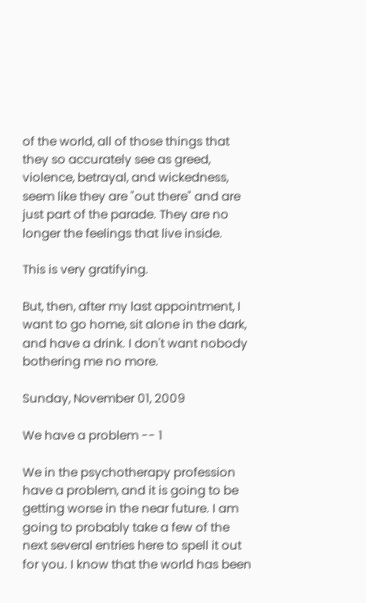of the world, all of those things that they so accurately see as greed, violence, betrayal, and wickedness, seem like they are "out there" and are just part of the parade. They are no longer the feelings that live inside.

This is very gratifying.

But, then, after my last appointment, I want to go home, sit alone in the dark, and have a drink. I don't want nobody bothering me no more.

Sunday, November 01, 2009

We have a problem -- 1

We in the psychotherapy profession have a problem, and it is going to be getting worse in the near future. I am going to probably take a few of the next several entries here to spell it out for you. I know that the world has been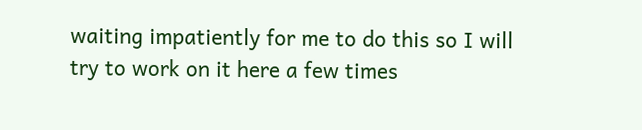waiting impatiently for me to do this so I will try to work on it here a few times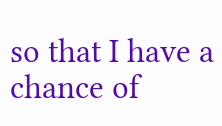so that I have a chance of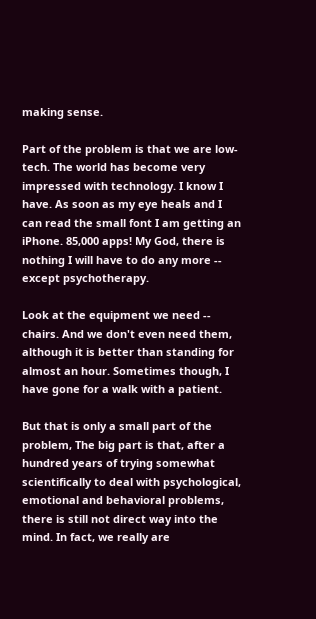making sense.

Part of the problem is that we are low-tech. The world has become very impressed with technology. I know I have. As soon as my eye heals and I can read the small font I am getting an iPhone. 85,000 apps! My God, there is nothing I will have to do any more -- except psychotherapy.

Look at the equipment we need -- chairs. And we don't even need them, although it is better than standing for almost an hour. Sometimes though, I have gone for a walk with a patient.

But that is only a small part of the problem, The big part is that, after a hundred years of trying somewhat scientifically to deal with psychological, emotional and behavioral problems, there is still not direct way into the mind. In fact, we really are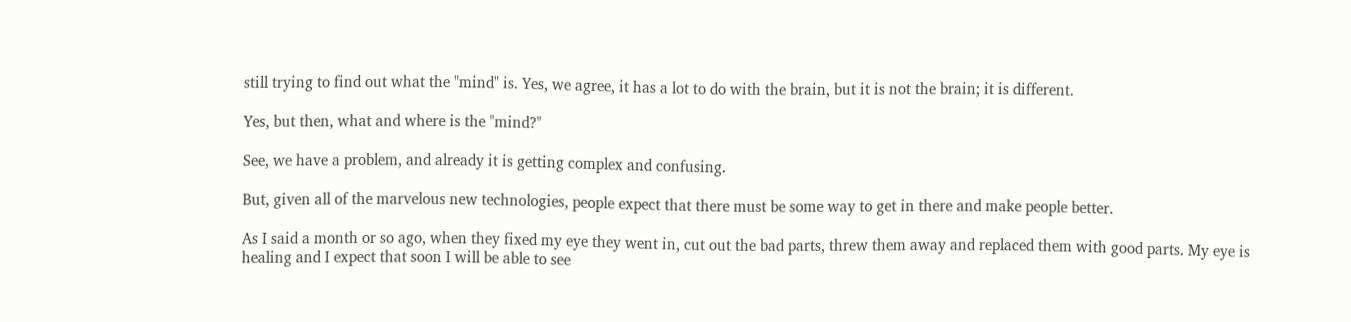still trying to find out what the "mind" is. Yes, we agree, it has a lot to do with the brain, but it is not the brain; it is different.

Yes, but then, what and where is the "mind?"

See, we have a problem, and already it is getting complex and confusing.

But, given all of the marvelous new technologies, people expect that there must be some way to get in there and make people better.

As I said a month or so ago, when they fixed my eye they went in, cut out the bad parts, threw them away and replaced them with good parts. My eye is healing and I expect that soon I will be able to see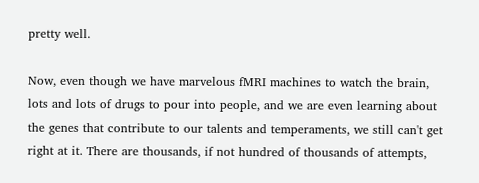pretty well.

Now, even though we have marvelous fMRI machines to watch the brain, lots and lots of drugs to pour into people, and we are even learning about the genes that contribute to our talents and temperaments, we still can't get right at it. There are thousands, if not hundred of thousands of attempts,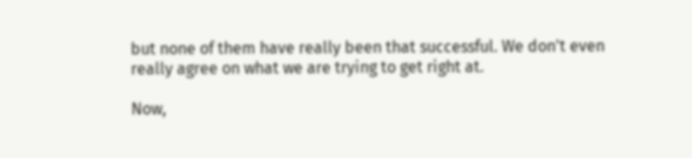but none of them have really been that successful. We don't even really agree on what we are trying to get right at.

Now,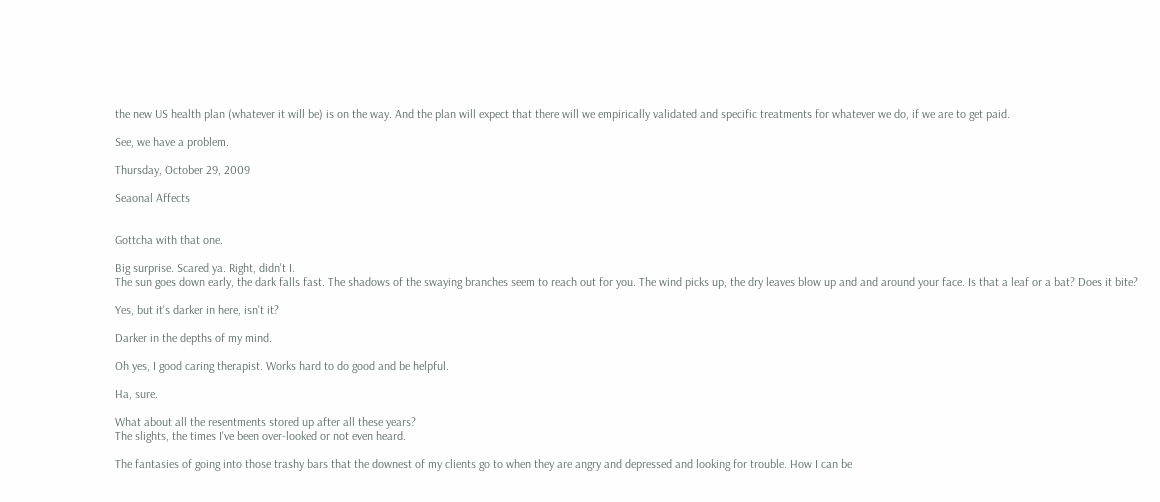the new US health plan (whatever it will be) is on the way. And the plan will expect that there will we empirically validated and specific treatments for whatever we do, if we are to get paid.

See, we have a problem.

Thursday, October 29, 2009

Seaonal Affects


Gottcha with that one.

Big surprise. Scared ya. Right, didn't I.
The sun goes down early, the dark falls fast. The shadows of the swaying branches seem to reach out for you. The wind picks up, the dry leaves blow up and and around your face. Is that a leaf or a bat? Does it bite?

Yes, but it's darker in here, isn't it?

Darker in the depths of my mind.

Oh yes, I good caring therapist. Works hard to do good and be helpful.

Ha, sure.

What about all the resentments stored up after all these years?
The slights, the times I've been over-looked or not even heard.

The fantasies of going into those trashy bars that the downest of my clients go to when they are angry and depressed and looking for trouble. How I can be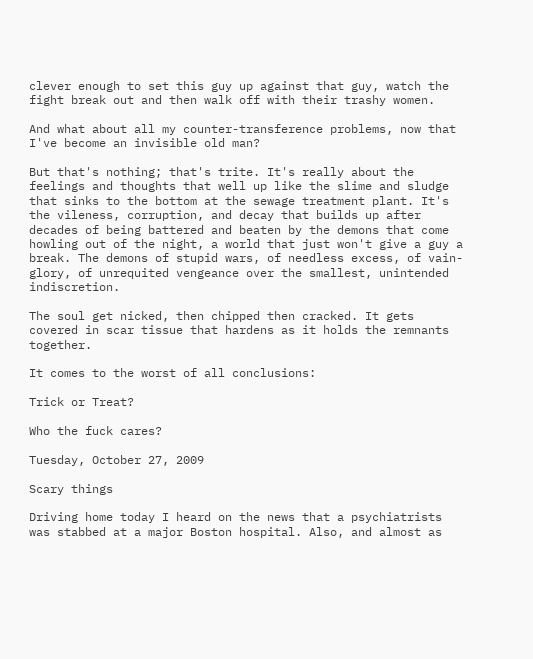clever enough to set this guy up against that guy, watch the fight break out and then walk off with their trashy women.

And what about all my counter-transference problems, now that I've become an invisible old man?

But that's nothing; that's trite. It's really about the feelings and thoughts that well up like the slime and sludge that sinks to the bottom at the sewage treatment plant. It's the vileness, corruption, and decay that builds up after decades of being battered and beaten by the demons that come howling out of the night, a world that just won't give a guy a break. The demons of stupid wars, of needless excess, of vain-glory, of unrequited vengeance over the smallest, unintended indiscretion.

The soul get nicked, then chipped then cracked. It gets covered in scar tissue that hardens as it holds the remnants together.

It comes to the worst of all conclusions:

Trick or Treat?

Who the fuck cares?

Tuesday, October 27, 2009

Scary things

Driving home today I heard on the news that a psychiatrists was stabbed at a major Boston hospital. Also, and almost as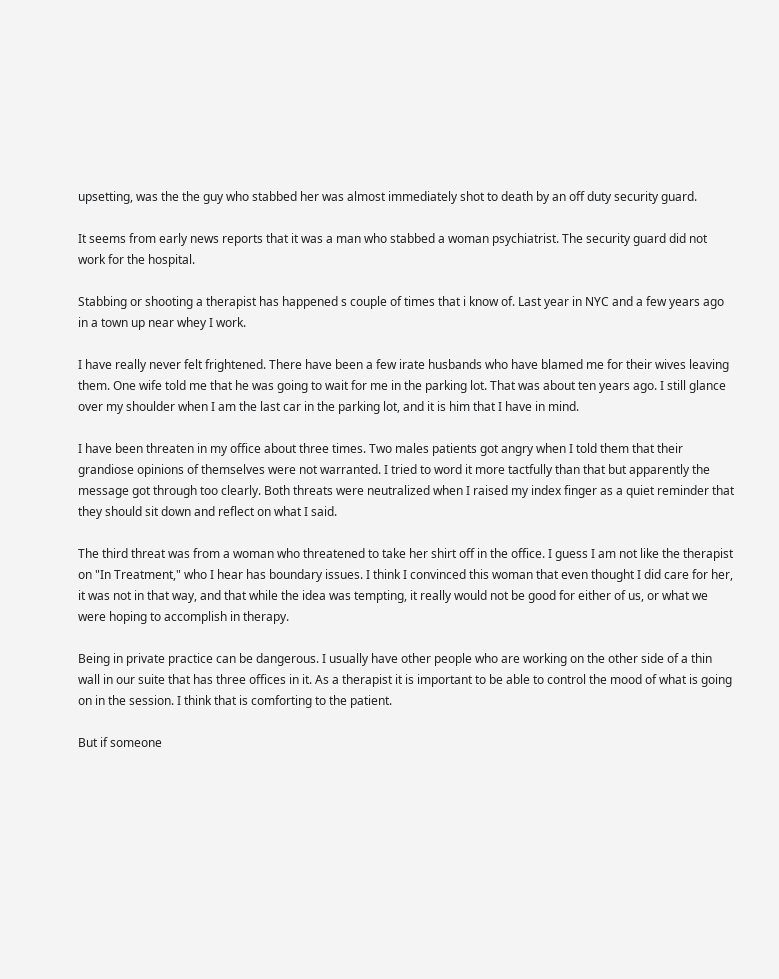upsetting, was the the guy who stabbed her was almost immediately shot to death by an off duty security guard.

It seems from early news reports that it was a man who stabbed a woman psychiatrist. The security guard did not work for the hospital.

Stabbing or shooting a therapist has happened s couple of times that i know of. Last year in NYC and a few years ago in a town up near whey I work.

I have really never felt frightened. There have been a few irate husbands who have blamed me for their wives leaving them. One wife told me that he was going to wait for me in the parking lot. That was about ten years ago. I still glance over my shoulder when I am the last car in the parking lot, and it is him that I have in mind.

I have been threaten in my office about three times. Two males patients got angry when I told them that their grandiose opinions of themselves were not warranted. I tried to word it more tactfully than that but apparently the message got through too clearly. Both threats were neutralized when I raised my index finger as a quiet reminder that they should sit down and reflect on what I said.

The third threat was from a woman who threatened to take her shirt off in the office. I guess I am not like the therapist on "In Treatment," who I hear has boundary issues. I think I convinced this woman that even thought I did care for her, it was not in that way, and that while the idea was tempting, it really would not be good for either of us, or what we were hoping to accomplish in therapy.

Being in private practice can be dangerous. I usually have other people who are working on the other side of a thin wall in our suite that has three offices in it. As a therapist it is important to be able to control the mood of what is going on in the session. I think that is comforting to the patient.

But if someone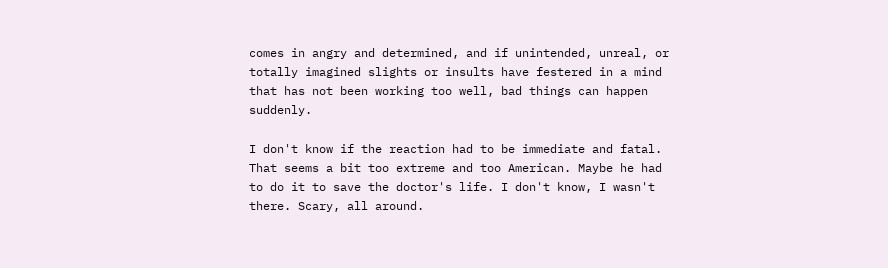comes in angry and determined, and if unintended, unreal, or totally imagined slights or insults have festered in a mind that has not been working too well, bad things can happen suddenly.

I don't know if the reaction had to be immediate and fatal. That seems a bit too extreme and too American. Maybe he had to do it to save the doctor's life. I don't know, I wasn't there. Scary, all around.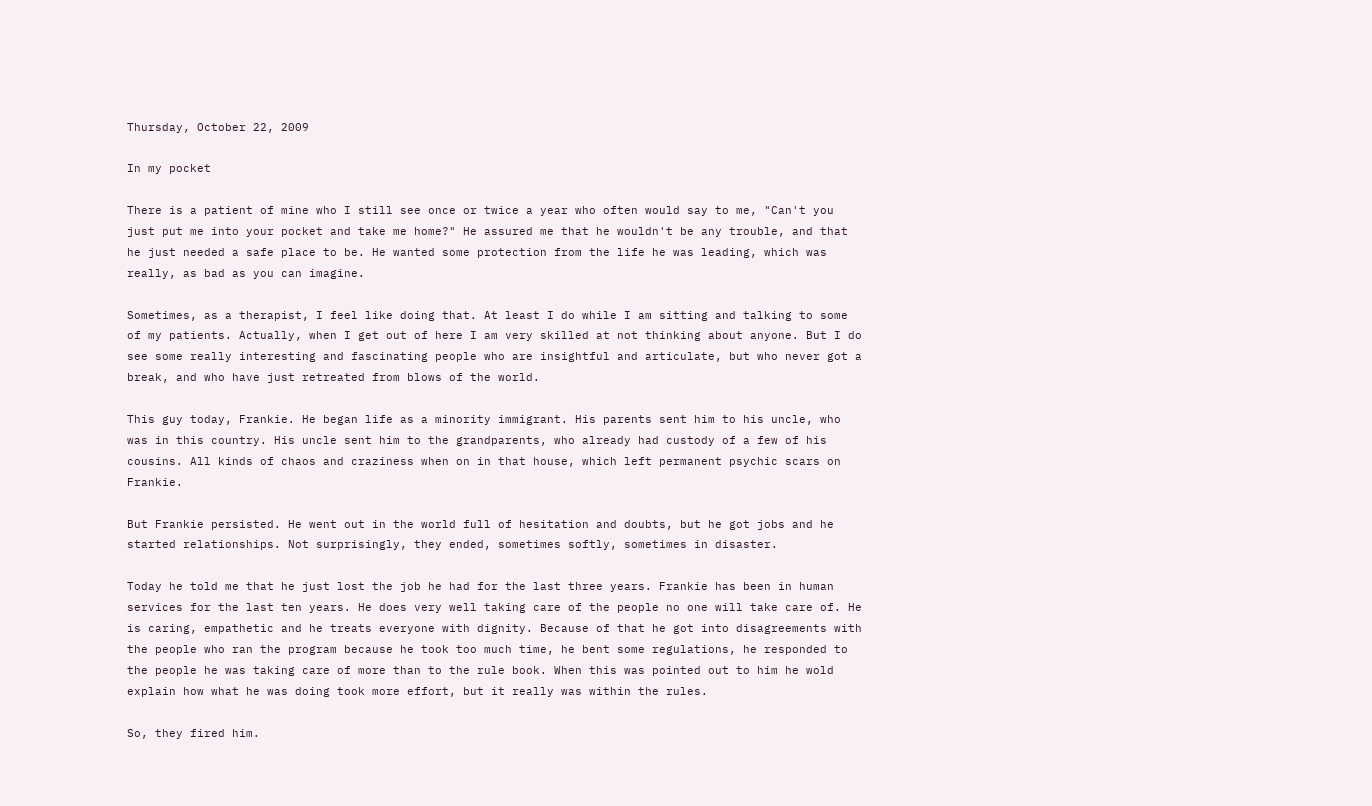Thursday, October 22, 2009

In my pocket

There is a patient of mine who I still see once or twice a year who often would say to me, "Can't you just put me into your pocket and take me home?" He assured me that he wouldn't be any trouble, and that he just needed a safe place to be. He wanted some protection from the life he was leading, which was really, as bad as you can imagine.

Sometimes, as a therapist, I feel like doing that. At least I do while I am sitting and talking to some of my patients. Actually, when I get out of here I am very skilled at not thinking about anyone. But I do see some really interesting and fascinating people who are insightful and articulate, but who never got a break, and who have just retreated from blows of the world.

This guy today, Frankie. He began life as a minority immigrant. His parents sent him to his uncle, who was in this country. His uncle sent him to the grandparents, who already had custody of a few of his cousins. All kinds of chaos and craziness when on in that house, which left permanent psychic scars on Frankie.

But Frankie persisted. He went out in the world full of hesitation and doubts, but he got jobs and he started relationships. Not surprisingly, they ended, sometimes softly, sometimes in disaster.

Today he told me that he just lost the job he had for the last three years. Frankie has been in human services for the last ten years. He does very well taking care of the people no one will take care of. He is caring, empathetic and he treats everyone with dignity. Because of that he got into disagreements with the people who ran the program because he took too much time, he bent some regulations, he responded to the people he was taking care of more than to the rule book. When this was pointed out to him he wold explain how what he was doing took more effort, but it really was within the rules.

So, they fired him.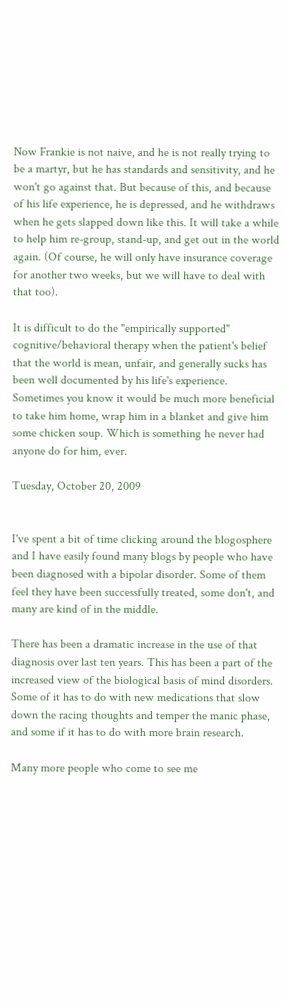Now Frankie is not naive, and he is not really trying to be a martyr, but he has standards and sensitivity, and he won't go against that. But because of this, and because of his life experience, he is depressed, and he withdraws when he gets slapped down like this. It will take a while to help him re-group, stand-up, and get out in the world again. (Of course, he will only have insurance coverage for another two weeks, but we will have to deal with that too).

It is difficult to do the "empirically supported" cognitive/behavioral therapy when the patient's belief that the world is mean, unfair, and generally sucks has been well documented by his life's experience. Sometimes you know it would be much more beneficial to take him home, wrap him in a blanket and give him some chicken soup. Which is something he never had anyone do for him, ever.

Tuesday, October 20, 2009


I've spent a bit of time clicking around the blogosphere and I have easily found many blogs by people who have been diagnosed with a bipolar disorder. Some of them feel they have been successfully treated, some don't, and many are kind of in the middle.

There has been a dramatic increase in the use of that diagnosis over last ten years. This has been a part of the increased view of the biological basis of mind disorders. Some of it has to do with new medications that slow down the racing thoughts and temper the manic phase, and some if it has to do with more brain research.

Many more people who come to see me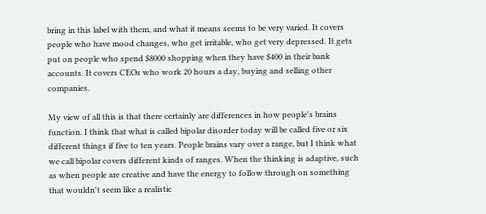bring in this label with them, and what it means seems to be very varied. It covers people who have mood changes, who get irritable, who get very depressed. It gets put on people who spend $8000 shopping when they have $400 in their bank accounts. It covers CEOs who work 20 hours a day, buying and selling other companies.

My view of all this is that there certainly are differences in how people's brains function. I think that what is called bipolar disorder today will be called five or six different things if five to ten years. People brains vary over a range, but I think what we call bipolar covers different kinds of ranges. When the thinking is adaptive, such as when people are creative and have the energy to follow through on something that wouldn't seem like a realistic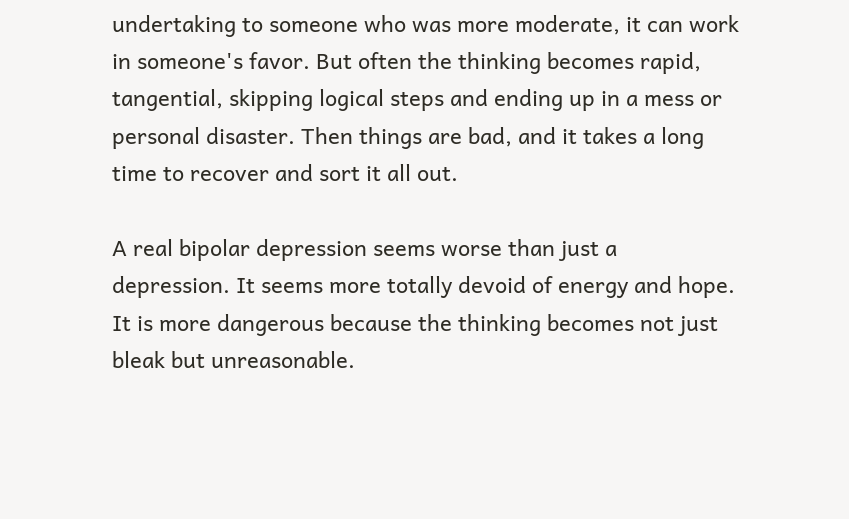undertaking to someone who was more moderate, it can work in someone's favor. But often the thinking becomes rapid, tangential, skipping logical steps and ending up in a mess or personal disaster. Then things are bad, and it takes a long time to recover and sort it all out.

A real bipolar depression seems worse than just a depression. It seems more totally devoid of energy and hope. It is more dangerous because the thinking becomes not just bleak but unreasonable.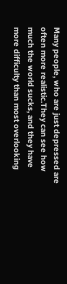Many people, who are just depressed are often more realistic.They can see how much the world sucks, and they have more difficulty than most overlooking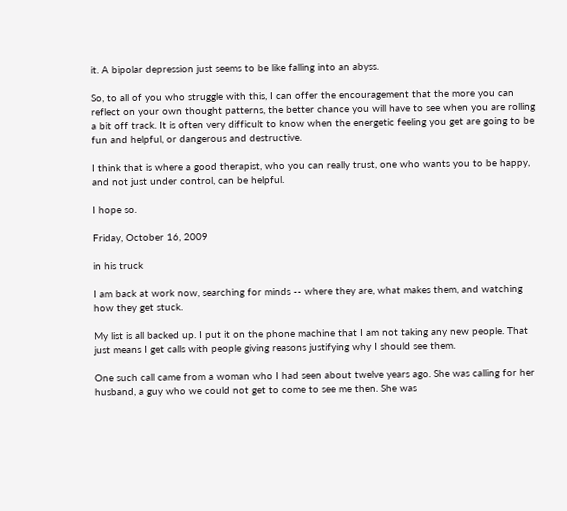it. A bipolar depression just seems to be like falling into an abyss.

So, to all of you who struggle with this, I can offer the encouragement that the more you can reflect on your own thought patterns, the better chance you will have to see when you are rolling a bit off track. It is often very difficult to know when the energetic feeling you get are going to be fun and helpful, or dangerous and destructive.

I think that is where a good therapist, who you can really trust, one who wants you to be happy, and not just under control, can be helpful.

I hope so.

Friday, October 16, 2009

in his truck

I am back at work now, searching for minds -- where they are, what makes them, and watching how they get stuck.

My list is all backed up. I put it on the phone machine that I am not taking any new people. That just means I get calls with people giving reasons justifying why I should see them.

One such call came from a woman who I had seen about twelve years ago. She was calling for her husband, a guy who we could not get to come to see me then. She was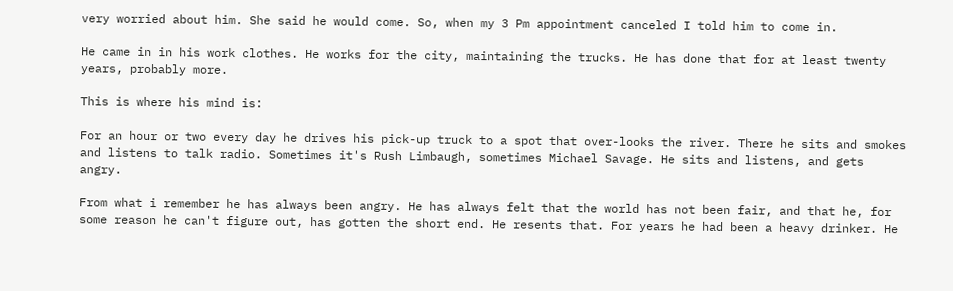very worried about him. She said he would come. So, when my 3 Pm appointment canceled I told him to come in.

He came in in his work clothes. He works for the city, maintaining the trucks. He has done that for at least twenty years, probably more.

This is where his mind is:

For an hour or two every day he drives his pick-up truck to a spot that over-looks the river. There he sits and smokes and listens to talk radio. Sometimes it's Rush Limbaugh, sometimes Michael Savage. He sits and listens, and gets angry.

From what i remember he has always been angry. He has always felt that the world has not been fair, and that he, for some reason he can't figure out, has gotten the short end. He resents that. For years he had been a heavy drinker. He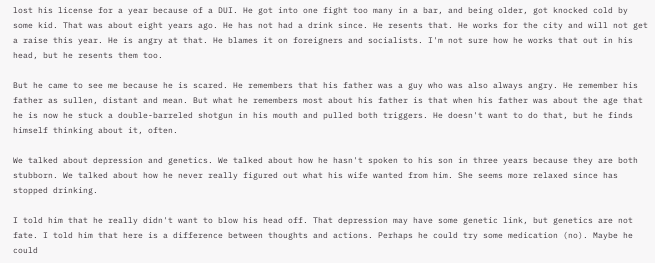lost his license for a year because of a DUI. He got into one fight too many in a bar, and being older, got knocked cold by some kid. That was about eight years ago. He has not had a drink since. He resents that. He works for the city and will not get a raise this year. He is angry at that. He blames it on foreigners and socialists. I'm not sure how he works that out in his head, but he resents them too.

But he came to see me because he is scared. He remembers that his father was a guy who was also always angry. He remember his father as sullen, distant and mean. But what he remembers most about his father is that when his father was about the age that he is now he stuck a double-barreled shotgun in his mouth and pulled both triggers. He doesn't want to do that, but he finds himself thinking about it, often.

We talked about depression and genetics. We talked about how he hasn't spoken to his son in three years because they are both stubborn. We talked about how he never really figured out what his wife wanted from him. She seems more relaxed since has stopped drinking.

I told him that he really didn't want to blow his head off. That depression may have some genetic link, but genetics are not fate. I told him that here is a difference between thoughts and actions. Perhaps he could try some medication (no). Maybe he could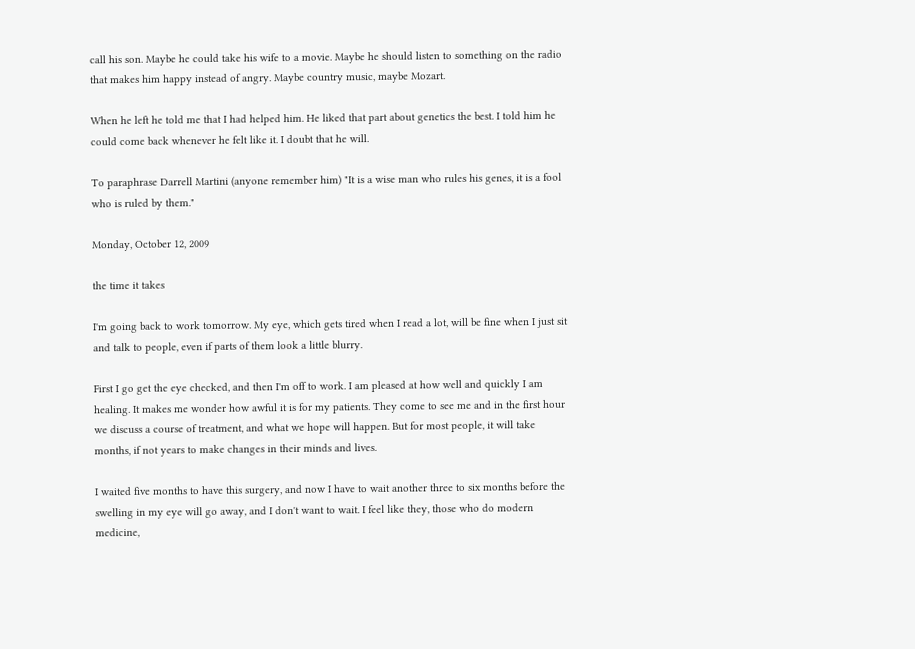call his son. Maybe he could take his wife to a movie. Maybe he should listen to something on the radio that makes him happy instead of angry. Maybe country music, maybe Mozart.

When he left he told me that I had helped him. He liked that part about genetics the best. I told him he could come back whenever he felt like it. I doubt that he will.

To paraphrase Darrell Martini (anyone remember him) "It is a wise man who rules his genes, it is a fool who is ruled by them."

Monday, October 12, 2009

the time it takes

I'm going back to work tomorrow. My eye, which gets tired when I read a lot, will be fine when I just sit and talk to people, even if parts of them look a little blurry.

First I go get the eye checked, and then I'm off to work. I am pleased at how well and quickly I am healing. It makes me wonder how awful it is for my patients. They come to see me and in the first hour we discuss a course of treatment, and what we hope will happen. But for most people, it will take months, if not years to make changes in their minds and lives.

I waited five months to have this surgery, and now I have to wait another three to six months before the swelling in my eye will go away, and I don't want to wait. I feel like they, those who do modern medicine,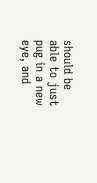should be able to just pug in a new eye, and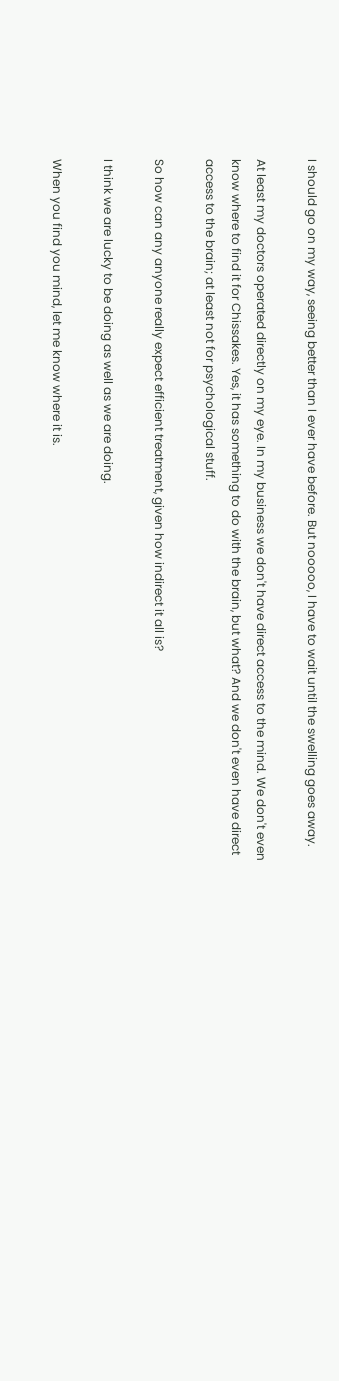I should go on my way, seeing better than I ever have before. But nooooo, I have to wait until the swelling goes away.

At least my doctors operated directly on my eye. In my business we don't have direct access to the mind. We don't even know where to find it for Chissakes. Yes, it has something to do with the brain, but what? And we don't even have direct access to the brain; at least not for psychological stuff.

So how can any anyone really expect efficient treatment, given how indirect it all is?

I think we are lucky to be doing as well as we are doing.

When you find you mind, let me know where it is.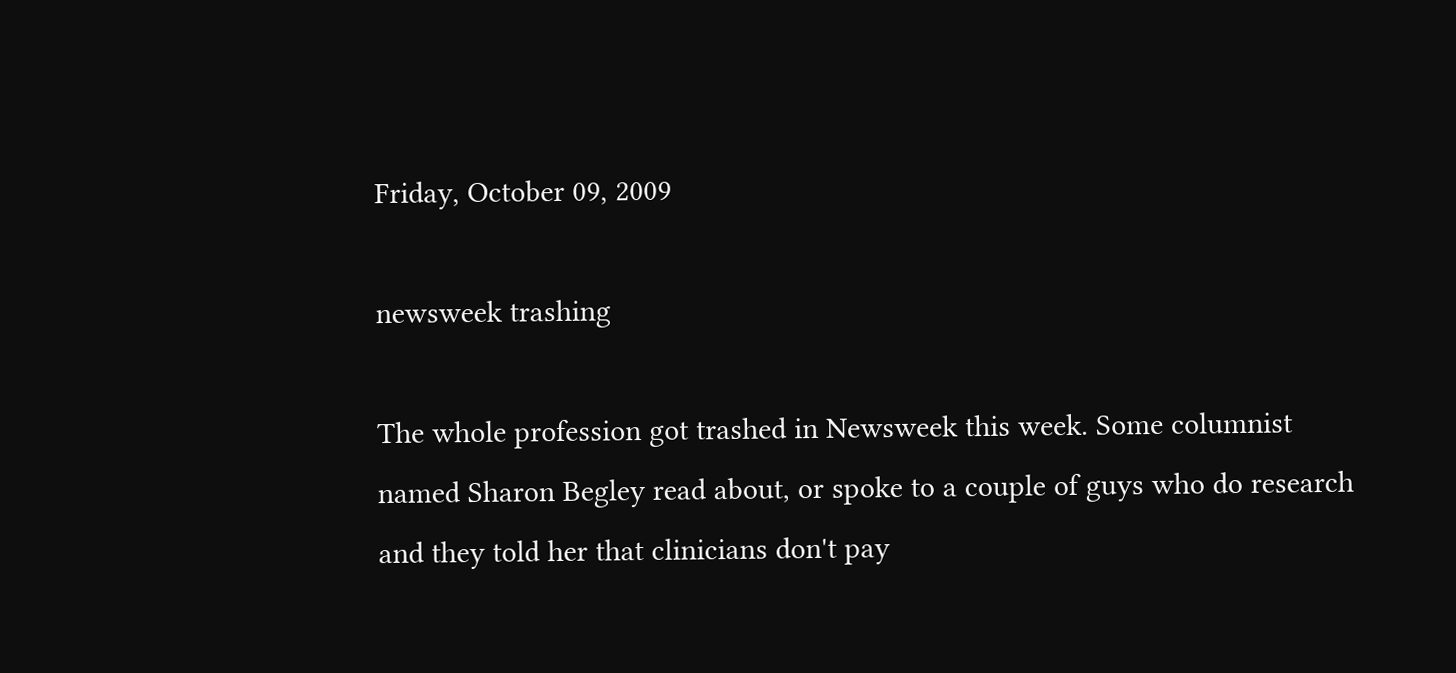Friday, October 09, 2009

newsweek trashing

The whole profession got trashed in Newsweek this week. Some columnist named Sharon Begley read about, or spoke to a couple of guys who do research and they told her that clinicians don't pay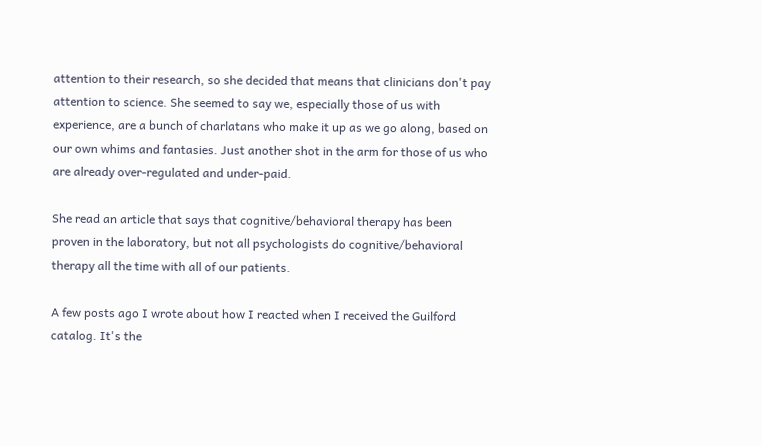attention to their research, so she decided that means that clinicians don't pay attention to science. She seemed to say we, especially those of us with experience, are a bunch of charlatans who make it up as we go along, based on our own whims and fantasies. Just another shot in the arm for those of us who are already over-regulated and under-paid.

She read an article that says that cognitive/behavioral therapy has been proven in the laboratory, but not all psychologists do cognitive/behavioral therapy all the time with all of our patients.

A few posts ago I wrote about how I reacted when I received the Guilford catalog. It's the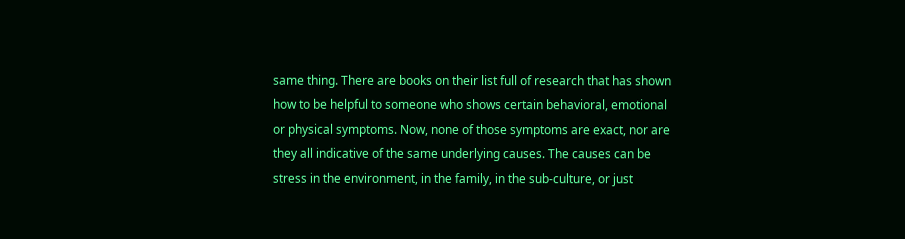same thing. There are books on their list full of research that has shown how to be helpful to someone who shows certain behavioral, emotional or physical symptoms. Now, none of those symptoms are exact, nor are they all indicative of the same underlying causes. The causes can be stress in the environment, in the family, in the sub-culture, or just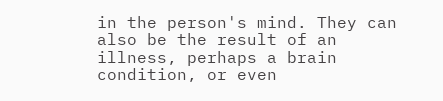in the person's mind. They can also be the result of an illness, perhaps a brain condition, or even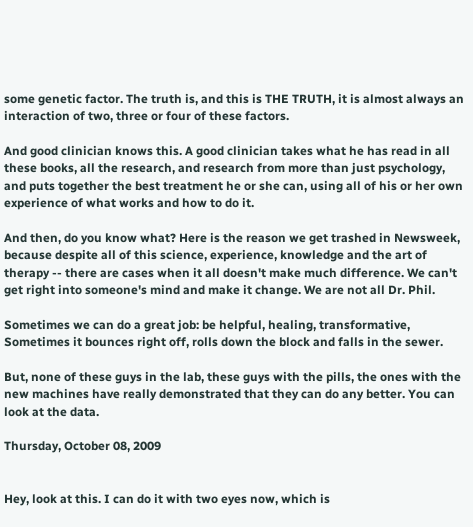some genetic factor. The truth is, and this is THE TRUTH, it is almost always an interaction of two, three or four of these factors.

And good clinician knows this. A good clinician takes what he has read in all these books, all the research, and research from more than just psychology, and puts together the best treatment he or she can, using all of his or her own experience of what works and how to do it.

And then, do you know what? Here is the reason we get trashed in Newsweek, because despite all of this science, experience, knowledge and the art of therapy -- there are cases when it all doesn't make much difference. We can't get right into someone's mind and make it change. We are not all Dr. Phil.

Sometimes we can do a great job: be helpful, healing, transformative,
Sometimes it bounces right off, rolls down the block and falls in the sewer.

But, none of these guys in the lab, these guys with the pills, the ones with the new machines have really demonstrated that they can do any better. You can look at the data.

Thursday, October 08, 2009


Hey, look at this. I can do it with two eyes now, which is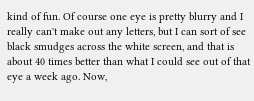kind of fun. Of course one eye is pretty blurry and I really can't make out any letters, but I can sort of see black smudges across the white screen, and that is about 40 times better than what I could see out of that eye a week ago. Now,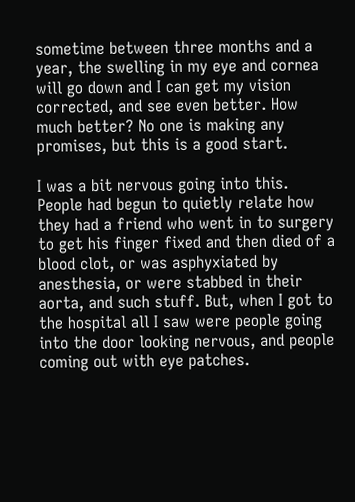sometime between three months and a year, the swelling in my eye and cornea will go down and I can get my vision corrected, and see even better. How much better? No one is making any promises, but this is a good start.

I was a bit nervous going into this. People had begun to quietly relate how they had a friend who went in to surgery to get his finger fixed and then died of a blood clot, or was asphyxiated by anesthesia, or were stabbed in their aorta, and such stuff. But, when I got to the hospital all I saw were people going into the door looking nervous, and people coming out with eye patches.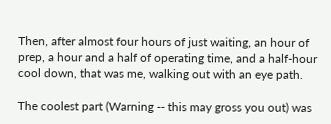Then, after almost four hours of just waiting, an hour of prep, a hour and a half of operating time, and a half-hour cool down, that was me, walking out with an eye path.

The coolest part (Warning -- this may gross you out) was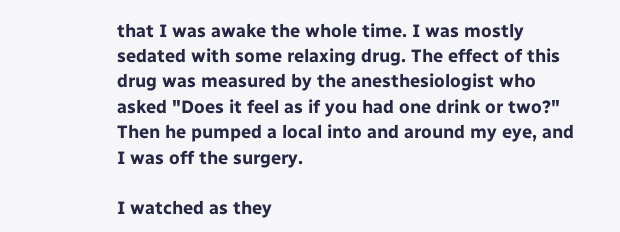that I was awake the whole time. I was mostly sedated with some relaxing drug. The effect of this drug was measured by the anesthesiologist who asked "Does it feel as if you had one drink or two?" Then he pumped a local into and around my eye, and I was off the surgery.

I watched as they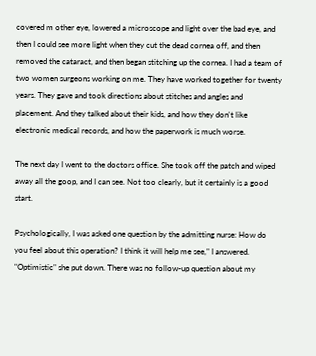covered m other eye, lowered a microscope and light over the bad eye, and then I could see more light when they cut the dead cornea off, and then removed the cataract, and then began stitching up the cornea. I had a team of two women surgeons working on me. They have worked together for twenty years. They gave and took directions about stitches and angles and placement. And they talked about their kids, and how they don't like electronic medical records, and how the paperwork is much worse.

The next day I went to the doctors office. She took off the patch and wiped away all the goop, and I can see. Not too clearly, but it certainly is a good start.

Psychologically, I was asked one question by the admitting nurse: How do you feel about this operation? I think it will help me see," I answered. "Optimistic" she put down. There was no follow-up question about my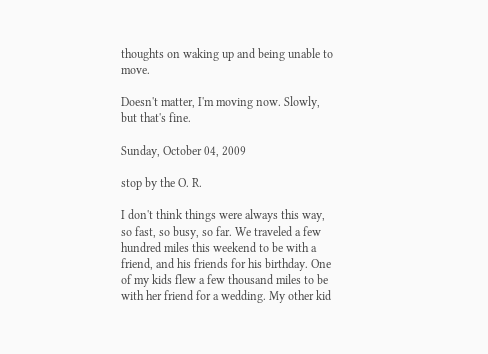thoughts on waking up and being unable to move.

Doesn't matter, I'm moving now. Slowly, but that's fine.

Sunday, October 04, 2009

stop by the O. R.

I don't think things were always this way, so fast, so busy, so far. We traveled a few hundred miles this weekend to be with a friend, and his friends for his birthday. One of my kids flew a few thousand miles to be with her friend for a wedding. My other kid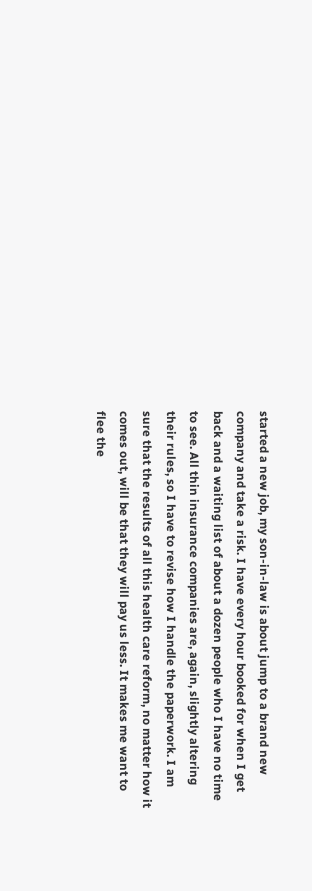started a new job, my son-in-law is about jump to a brand new company and take a risk. I have every hour booked for when I get back and a waiting list of about a dozen people who I have no time to see. All thin insurance companies are, again, slightly altering their rules, so I have to revise how I handle the paperwork. I am sure that the results of all this health care reform, no matter how it comes out, will be that they will pay us less. It makes me want to flee the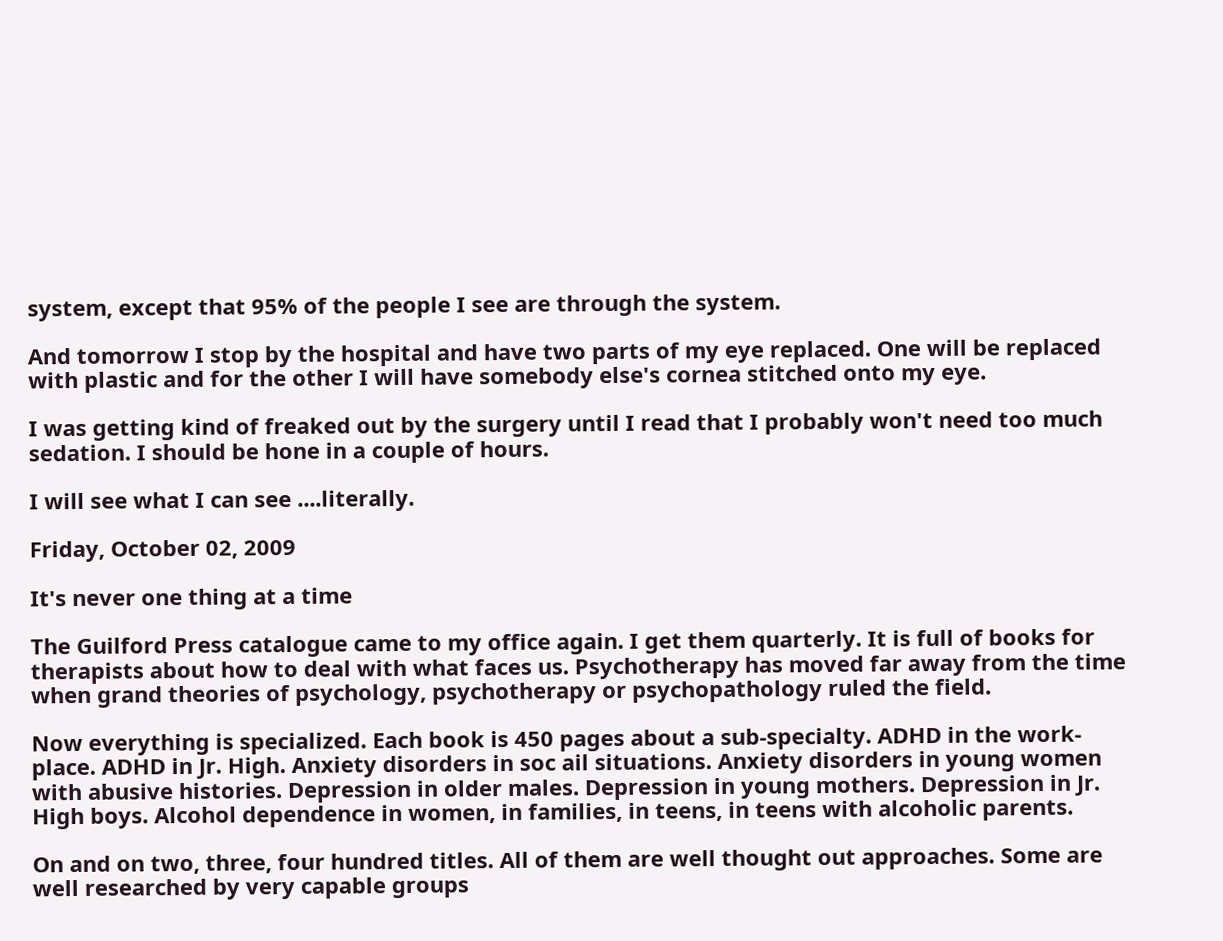system, except that 95% of the people I see are through the system.

And tomorrow I stop by the hospital and have two parts of my eye replaced. One will be replaced with plastic and for the other I will have somebody else's cornea stitched onto my eye.

I was getting kind of freaked out by the surgery until I read that I probably won't need too much sedation. I should be hone in a couple of hours.

I will see what I can see ....literally.

Friday, October 02, 2009

It's never one thing at a time

The Guilford Press catalogue came to my office again. I get them quarterly. It is full of books for therapists about how to deal with what faces us. Psychotherapy has moved far away from the time when grand theories of psychology, psychotherapy or psychopathology ruled the field.

Now everything is specialized. Each book is 450 pages about a sub-specialty. ADHD in the work-place. ADHD in Jr. High. Anxiety disorders in soc ail situations. Anxiety disorders in young women with abusive histories. Depression in older males. Depression in young mothers. Depression in Jr. High boys. Alcohol dependence in women, in families, in teens, in teens with alcoholic parents.

On and on two, three, four hundred titles. All of them are well thought out approaches. Some are well researched by very capable groups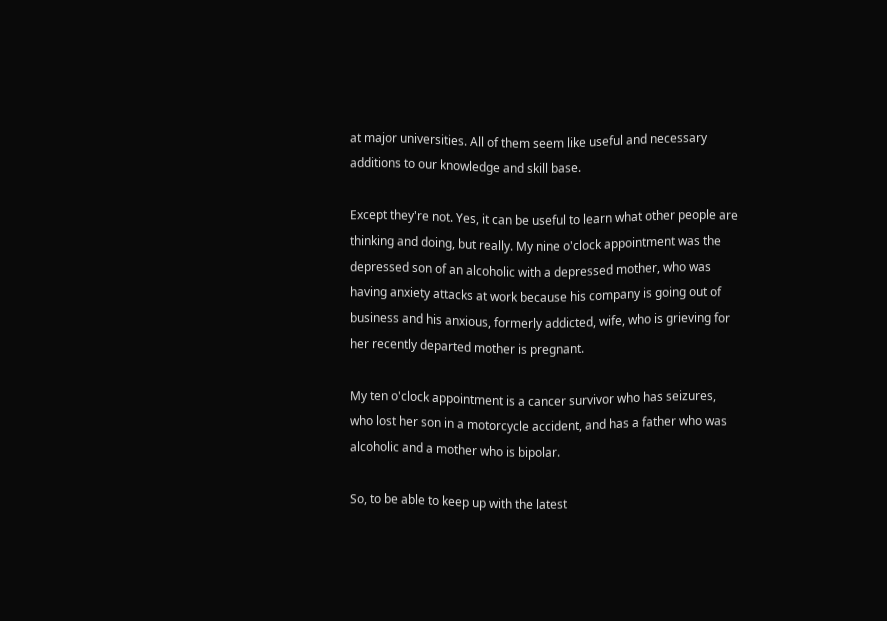at major universities. All of them seem like useful and necessary additions to our knowledge and skill base.

Except they're not. Yes, it can be useful to learn what other people are thinking and doing, but really. My nine o'clock appointment was the depressed son of an alcoholic with a depressed mother, who was having anxiety attacks at work because his company is going out of business and his anxious, formerly addicted, wife, who is grieving for her recently departed mother is pregnant.

My ten o'clock appointment is a cancer survivor who has seizures, who lost her son in a motorcycle accident, and has a father who was alcoholic and a mother who is bipolar.

So, to be able to keep up with the latest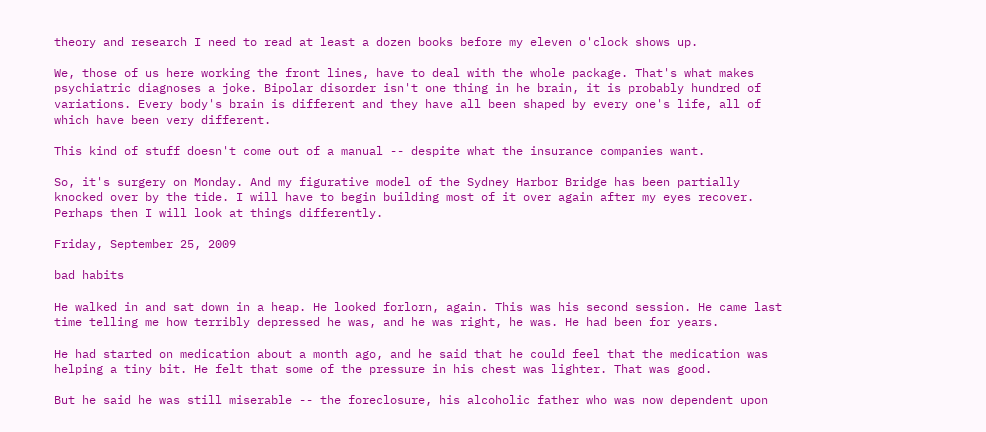theory and research I need to read at least a dozen books before my eleven o'clock shows up.

We, those of us here working the front lines, have to deal with the whole package. That's what makes psychiatric diagnoses a joke. Bipolar disorder isn't one thing in he brain, it is probably hundred of variations. Every body's brain is different and they have all been shaped by every one's life, all of which have been very different.

This kind of stuff doesn't come out of a manual -- despite what the insurance companies want.

So, it's surgery on Monday. And my figurative model of the Sydney Harbor Bridge has been partially knocked over by the tide. I will have to begin building most of it over again after my eyes recover. Perhaps then I will look at things differently.

Friday, September 25, 2009

bad habits

He walked in and sat down in a heap. He looked forlorn, again. This was his second session. He came last time telling me how terribly depressed he was, and he was right, he was. He had been for years.

He had started on medication about a month ago, and he said that he could feel that the medication was helping a tiny bit. He felt that some of the pressure in his chest was lighter. That was good.

But he said he was still miserable -- the foreclosure, his alcoholic father who was now dependent upon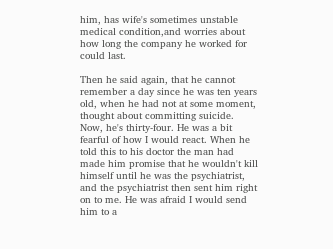him, has wife's sometimes unstable medical condition,and worries about how long the company he worked for could last.

Then he said again, that he cannot remember a day since he was ten years old, when he had not at some moment, thought about committing suicide. Now, he's thirty-four. He was a bit fearful of how I would react. When he told this to his doctor the man had made him promise that he wouldn't kill himself until he was the psychiatrist, and the psychiatrist then sent him right on to me. He was afraid I would send him to a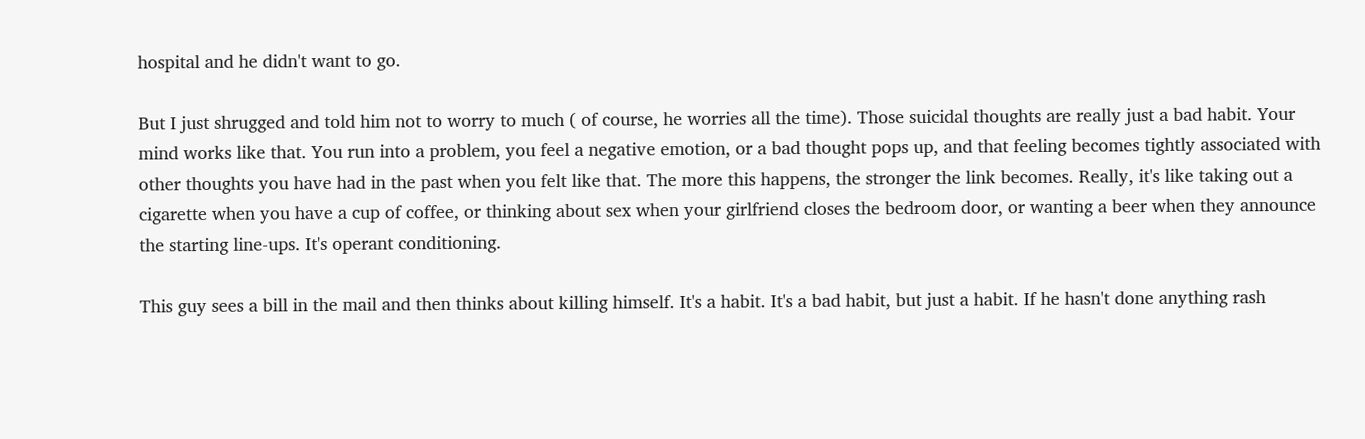hospital and he didn't want to go.

But I just shrugged and told him not to worry to much ( of course, he worries all the time). Those suicidal thoughts are really just a bad habit. Your mind works like that. You run into a problem, you feel a negative emotion, or a bad thought pops up, and that feeling becomes tightly associated with other thoughts you have had in the past when you felt like that. The more this happens, the stronger the link becomes. Really, it's like taking out a cigarette when you have a cup of coffee, or thinking about sex when your girlfriend closes the bedroom door, or wanting a beer when they announce the starting line-ups. It's operant conditioning.

This guy sees a bill in the mail and then thinks about killing himself. It's a habit. It's a bad habit, but just a habit. If he hasn't done anything rash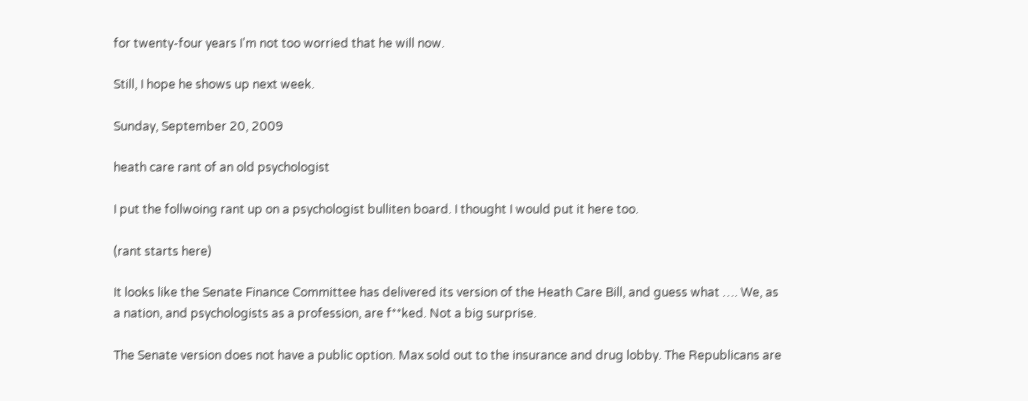for twenty-four years I'm not too worried that he will now.

Still, I hope he shows up next week.

Sunday, September 20, 2009

heath care rant of an old psychologist

I put the follwoing rant up on a psychologist bulliten board. I thought I would put it here too.

(rant starts here)

It looks like the Senate Finance Committee has delivered its version of the Heath Care Bill, and guess what …. We, as a nation, and psychologists as a profession, are f**ked. Not a big surprise.

The Senate version does not have a public option. Max sold out to the insurance and drug lobby. The Republicans are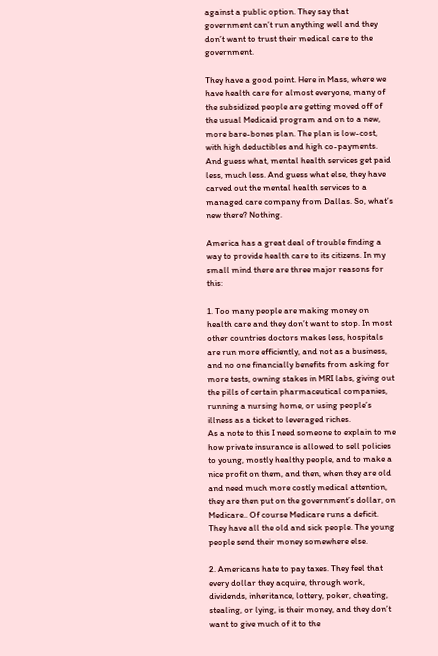against a public option. They say that government can’t run anything well and they don’t want to trust their medical care to the government.

They have a good point. Here in Mass, where we have health care for almost everyone, many of the subsidized people are getting moved off of the usual Medicaid program and on to a new, more bare-bones plan. The plan is low-cost, with high deductibles and high co-payments. And guess what, mental health services get paid less, much less. And guess what else, they have carved out the mental health services to a managed care company from Dallas. So, what’s new there? Nothing.

America has a great deal of trouble finding a way to provide health care to its citizens. In my small mind there are three major reasons for this:

1. Too many people are making money on health care and they don’t want to stop. In most other countries doctors makes less, hospitals are run more efficiently, and not as a business, and no one financially benefits from asking for more tests, owning stakes in MRI labs, giving out the pills of certain pharmaceutical companies, running a nursing home, or using people’s illness as a ticket to leveraged riches.
As a note to this I need someone to explain to me how private insurance is allowed to sell policies to young, mostly healthy people, and to make a nice profit on them, and then, when they are old and need much more costly medical attention, they are then put on the government’s dollar, on Medicare.. Of course Medicare runs a deficit. They have all the old and sick people. The young people send their money somewhere else.

2. Americans hate to pay taxes. They feel that every dollar they acquire, through work, dividends, inheritance, lottery, poker, cheating, stealing, or lying, is their money, and they don’t want to give much of it to the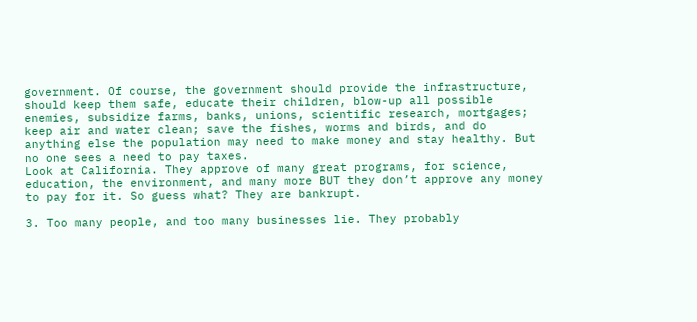government. Of course, the government should provide the infrastructure, should keep them safe, educate their children, blow-up all possible enemies, subsidize farms, banks, unions, scientific research, mortgages; keep air and water clean; save the fishes, worms and birds, and do anything else the population may need to make money and stay healthy. But no one sees a need to pay taxes.
Look at California. They approve of many great programs, for science, education, the environment, and many more BUT they don’t approve any money to pay for it. So guess what? They are bankrupt.

3. Too many people, and too many businesses lie. They probably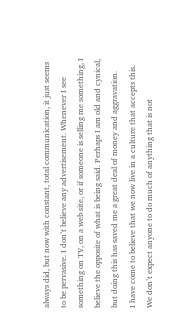always did, but now with constant, total communication, it just seems to be pervasive. I don’t believe any advertisement. Whenever I see something on TV, on a web site, or if someone is selling me something, I believe the opposite of what is being said. Perhaps I am old and cynical, but doing this has saved me a great deal of money and aggravation.
I have come to believe that we now live in a culture that accepts this. We don’t expect anyone to do much of anything that is not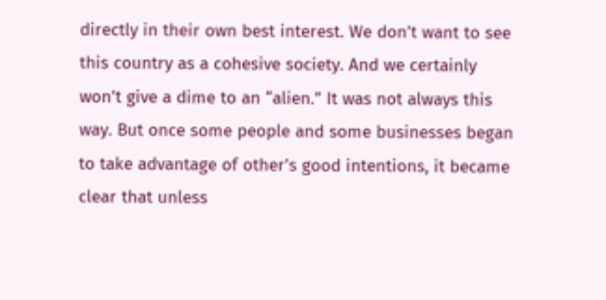directly in their own best interest. We don’t want to see this country as a cohesive society. And we certainly won’t give a dime to an “alien.” It was not always this way. But once some people and some businesses began to take advantage of other’s good intentions, it became clear that unless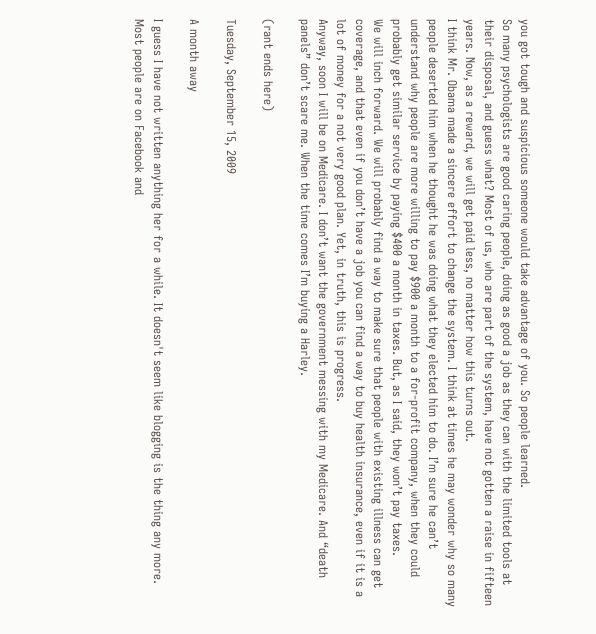you got tough and suspicious someone would take advantage of you. So people learned.
So many psychologists are good caring people, doing as good a job as they can with the limited tools at their disposal, and guess what? Most of us, who are part of the system, have not gotten a raise in fifteen years. Now, as a reward, we will get paid less, no matter how this turns out.
I think Mr. Obama made a sincere effort to change the system. I think at times he may wonder why so many people deserted him when he thought he was doing what they elected him to do. I’m sure he can’t understand why people are more willing to pay $900 a month to a for-profit company, when they could probably get similar service by paying $400 a month in taxes. But, as I said, they won’t pay taxes.
We will inch forward. We will probably find a way to make sure that people with existing illness can get coverage, and that even if you don’t have a job you can find a way to buy health insurance, even if it is a lot of money for a not very good plan. Yet, in truth, this is progress.
Anyway, soon I will be on Medicare. I don’t want the government messing with my Medicare. And “death panels” don’t scare me. When the time comes I’m buying a Harley.

(rant ends here)

Tuesday, September 15, 2009

A month away

I guess I have not written anything her for a while. It doesn't seem like blogging is the thing any more. Most people are on Facebook and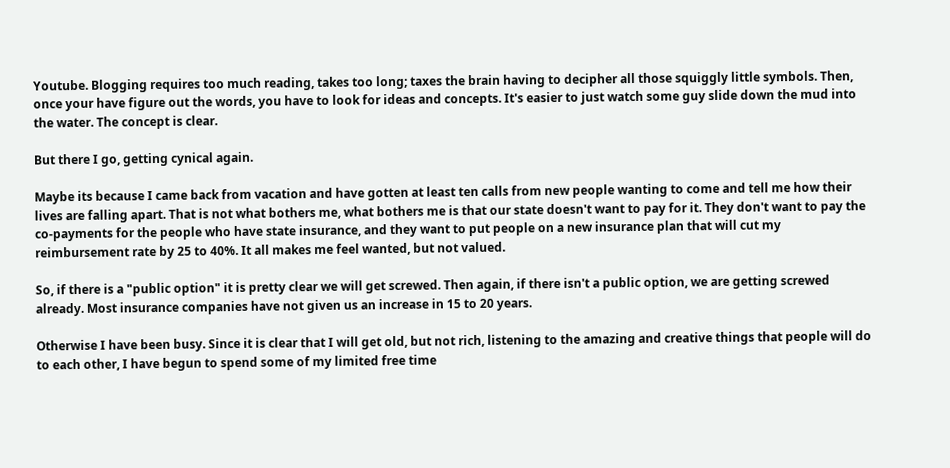Youtube. Blogging requires too much reading, takes too long; taxes the brain having to decipher all those squiggly little symbols. Then, once your have figure out the words, you have to look for ideas and concepts. It's easier to just watch some guy slide down the mud into the water. The concept is clear.

But there I go, getting cynical again.

Maybe its because I came back from vacation and have gotten at least ten calls from new people wanting to come and tell me how their lives are falling apart. That is not what bothers me, what bothers me is that our state doesn't want to pay for it. They don't want to pay the co-payments for the people who have state insurance, and they want to put people on a new insurance plan that will cut my reimbursement rate by 25 to 40%. It all makes me feel wanted, but not valued.

So, if there is a "public option" it is pretty clear we will get screwed. Then again, if there isn't a public option, we are getting screwed already. Most insurance companies have not given us an increase in 15 to 20 years.

Otherwise I have been busy. Since it is clear that I will get old, but not rich, listening to the amazing and creative things that people will do to each other, I have begun to spend some of my limited free time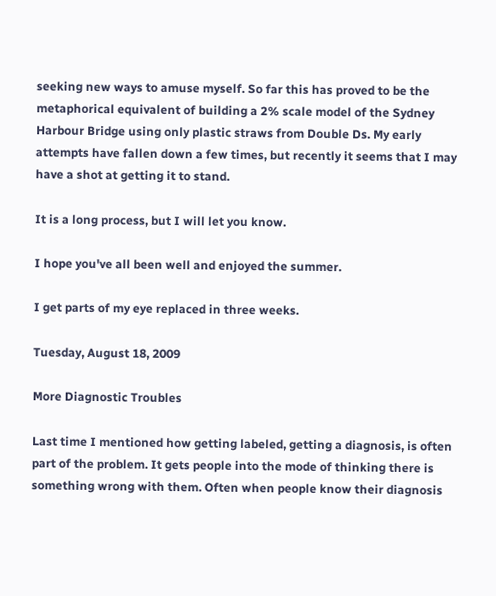seeking new ways to amuse myself. So far this has proved to be the metaphorical equivalent of building a 2% scale model of the Sydney Harbour Bridge using only plastic straws from Double Ds. My early attempts have fallen down a few times, but recently it seems that I may have a shot at getting it to stand.

It is a long process, but I will let you know.

I hope you've all been well and enjoyed the summer.

I get parts of my eye replaced in three weeks.

Tuesday, August 18, 2009

More Diagnostic Troubles

Last time I mentioned how getting labeled, getting a diagnosis, is often part of the problem. It gets people into the mode of thinking there is something wrong with them. Often when people know their diagnosis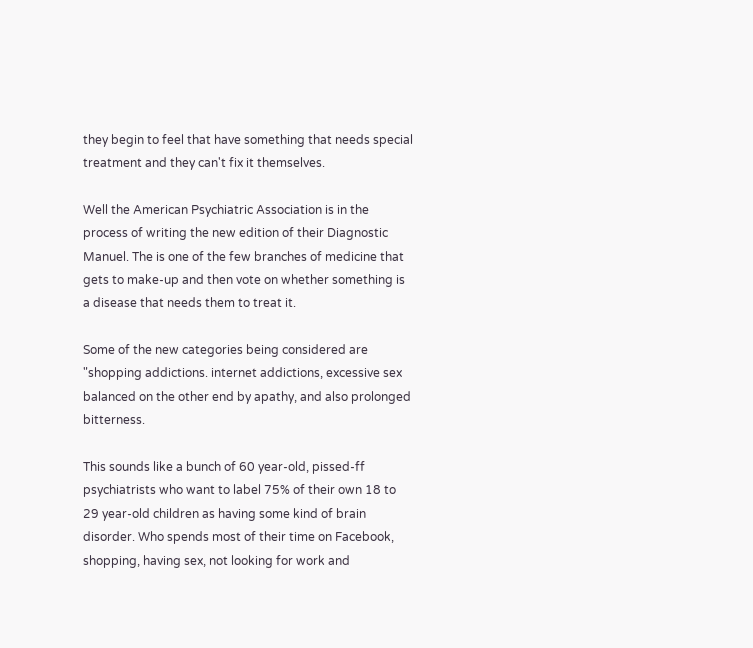they begin to feel that have something that needs special treatment and they can't fix it themselves.

Well the American Psychiatric Association is in the process of writing the new edition of their Diagnostic Manuel. The is one of the few branches of medicine that gets to make-up and then vote on whether something is a disease that needs them to treat it.

Some of the new categories being considered are "shopping addictions. internet addictions, excessive sex balanced on the other end by apathy, and also prolonged bitterness.

This sounds like a bunch of 60 year-old, pissed-ff psychiatrists who want to label 75% of their own 18 to 29 year-old children as having some kind of brain disorder. Who spends most of their time on Facebook, shopping, having sex, not looking for work and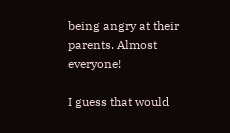being angry at their parents. Almost everyone!

I guess that would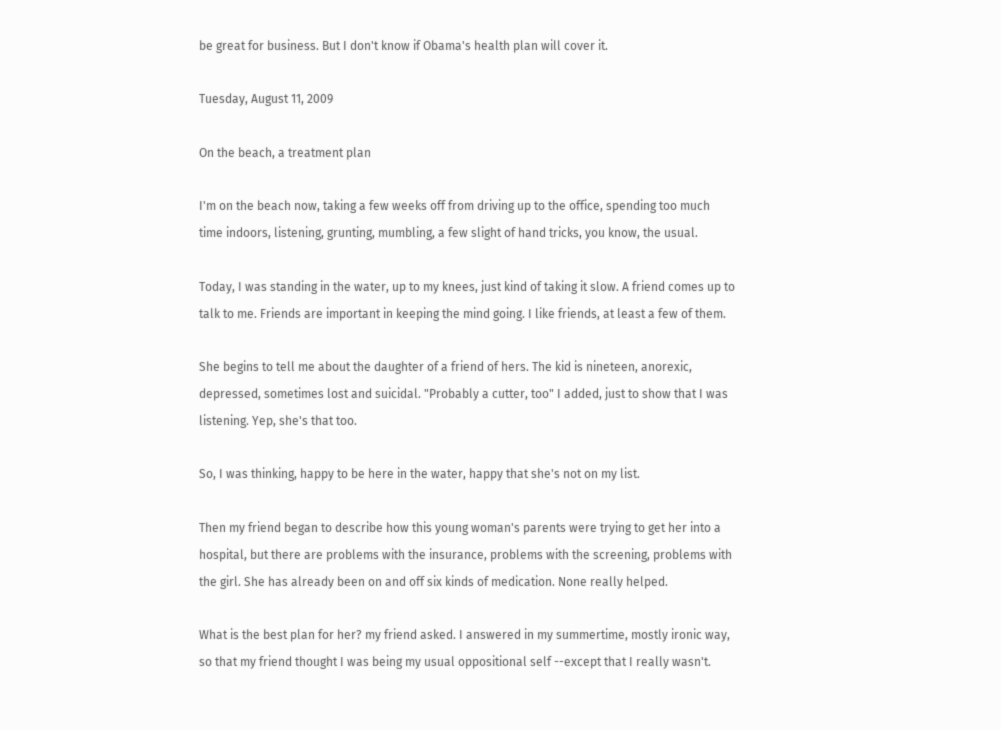be great for business. But I don't know if Obama's health plan will cover it.

Tuesday, August 11, 2009

On the beach, a treatment plan

I'm on the beach now, taking a few weeks off from driving up to the office, spending too much time indoors, listening, grunting, mumbling, a few slight of hand tricks, you know, the usual.

Today, I was standing in the water, up to my knees, just kind of taking it slow. A friend comes up to talk to me. Friends are important in keeping the mind going. I like friends, at least a few of them.

She begins to tell me about the daughter of a friend of hers. The kid is nineteen, anorexic, depressed, sometimes lost and suicidal. "Probably a cutter, too" I added, just to show that I was listening. Yep, she's that too.

So, I was thinking, happy to be here in the water, happy that she's not on my list.

Then my friend began to describe how this young woman's parents were trying to get her into a hospital, but there are problems with the insurance, problems with the screening, problems with the girl. She has already been on and off six kinds of medication. None really helped.

What is the best plan for her? my friend asked. I answered in my summertime, mostly ironic way, so that my friend thought I was being my usual oppositional self --except that I really wasn't.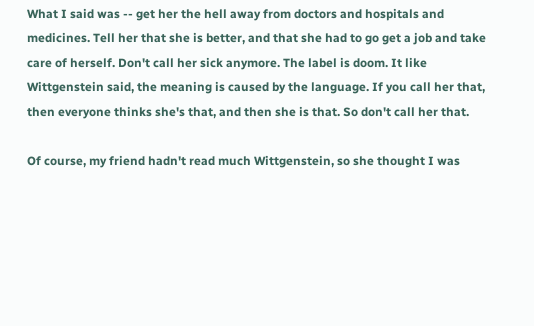What I said was -- get her the hell away from doctors and hospitals and medicines. Tell her that she is better, and that she had to go get a job and take care of herself. Don't call her sick anymore. The label is doom. It like Wittgenstein said, the meaning is caused by the language. If you call her that, then everyone thinks she's that, and then she is that. So don't call her that.

Of course, my friend hadn't read much Wittgenstein, so she thought I was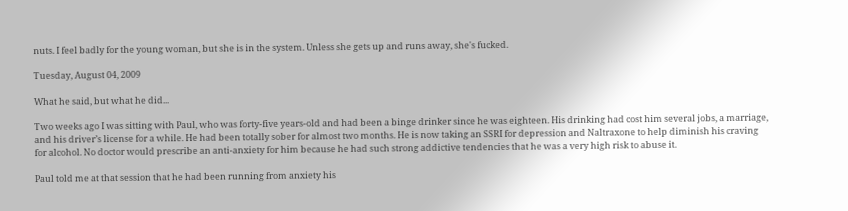nuts. I feel badly for the young woman, but she is in the system. Unless she gets up and runs away, she's fucked.

Tuesday, August 04, 2009

What he said, but what he did...

Two weeks ago I was sitting with Paul, who was forty-five years-old and had been a binge drinker since he was eighteen. His drinking had cost him several jobs, a marriage, and his driver’s license for a while. He had been totally sober for almost two months. He is now taking an SSRI for depression and Naltraxone to help diminish his craving for alcohol. No doctor would prescribe an anti-anxiety for him because he had such strong addictive tendencies that he was a very high risk to abuse it.

Paul told me at that session that he had been running from anxiety his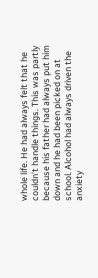whole life. He had always felt that he couldn’t handle things. This was partly because his father had always put him down and he had been picked on at school. Alcohol had always driven the anxiety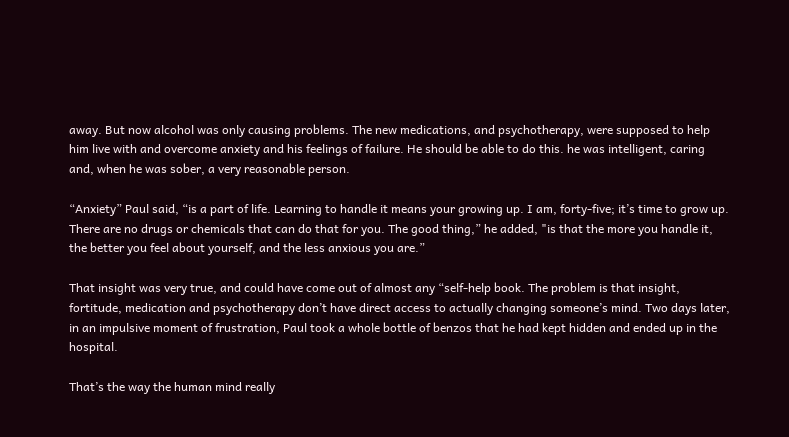away. But now alcohol was only causing problems. The new medications, and psychotherapy, were supposed to help him live with and overcome anxiety and his feelings of failure. He should be able to do this. he was intelligent, caring and, when he was sober, a very reasonable person.

“Anxiety” Paul said, “is a part of life. Learning to handle it means your growing up. I am, forty-five; it’s time to grow up. There are no drugs or chemicals that can do that for you. The good thing,” he added, "is that the more you handle it, the better you feel about yourself, and the less anxious you are.”

That insight was very true, and could have come out of almost any “self-help book. The problem is that insight, fortitude, medication and psychotherapy don’t have direct access to actually changing someone’s mind. Two days later, in an impulsive moment of frustration, Paul took a whole bottle of benzos that he had kept hidden and ended up in the hospital.

That’s the way the human mind really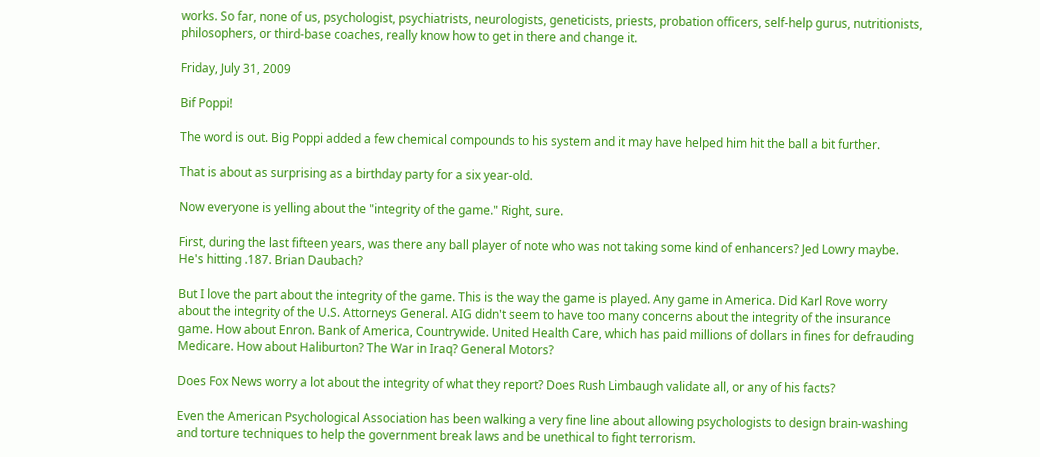works. So far, none of us, psychologist, psychiatrists, neurologists, geneticists, priests, probation officers, self-help gurus, nutritionists, philosophers, or third-base coaches, really know how to get in there and change it.

Friday, July 31, 2009

Bif Poppi!

The word is out. Big Poppi added a few chemical compounds to his system and it may have helped him hit the ball a bit further.

That is about as surprising as a birthday party for a six year-old.

Now everyone is yelling about the "integrity of the game." Right, sure.

First, during the last fifteen years, was there any ball player of note who was not taking some kind of enhancers? Jed Lowry maybe. He's hitting .187. Brian Daubach?

But I love the part about the integrity of the game. This is the way the game is played. Any game in America. Did Karl Rove worry about the integrity of the U.S. Attorneys General. AIG didn't seem to have too many concerns about the integrity of the insurance game. How about Enron. Bank of America, Countrywide. United Health Care, which has paid millions of dollars in fines for defrauding Medicare. How about Haliburton? The War in Iraq? General Motors?

Does Fox News worry a lot about the integrity of what they report? Does Rush Limbaugh validate all, or any of his facts?

Even the American Psychological Association has been walking a very fine line about allowing psychologists to design brain-washing and torture techniques to help the government break laws and be unethical to fight terrorism.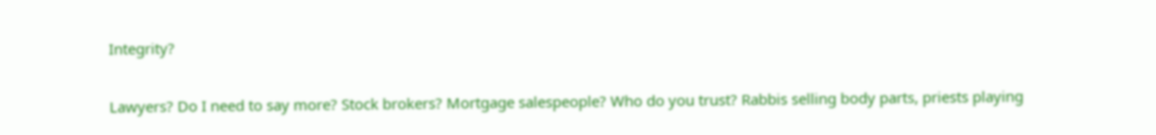Integrity?

Lawyers? Do I need to say more? Stock brokers? Mortgage salespeople? Who do you trust? Rabbis selling body parts, priests playing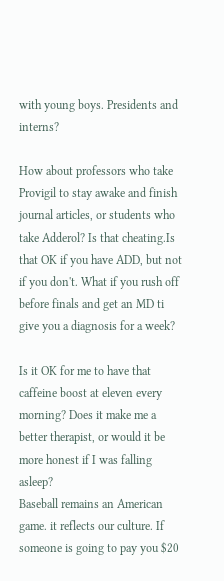with young boys. Presidents and interns?

How about professors who take Provigil to stay awake and finish journal articles, or students who take Adderol? Is that cheating.Is that OK if you have ADD, but not if you don't. What if you rush off before finals and get an MD ti give you a diagnosis for a week?

Is it OK for me to have that caffeine boost at eleven every morning? Does it make me a better therapist, or would it be more honest if I was falling asleep?
Baseball remains an American game. it reflects our culture. If someone is going to pay you $20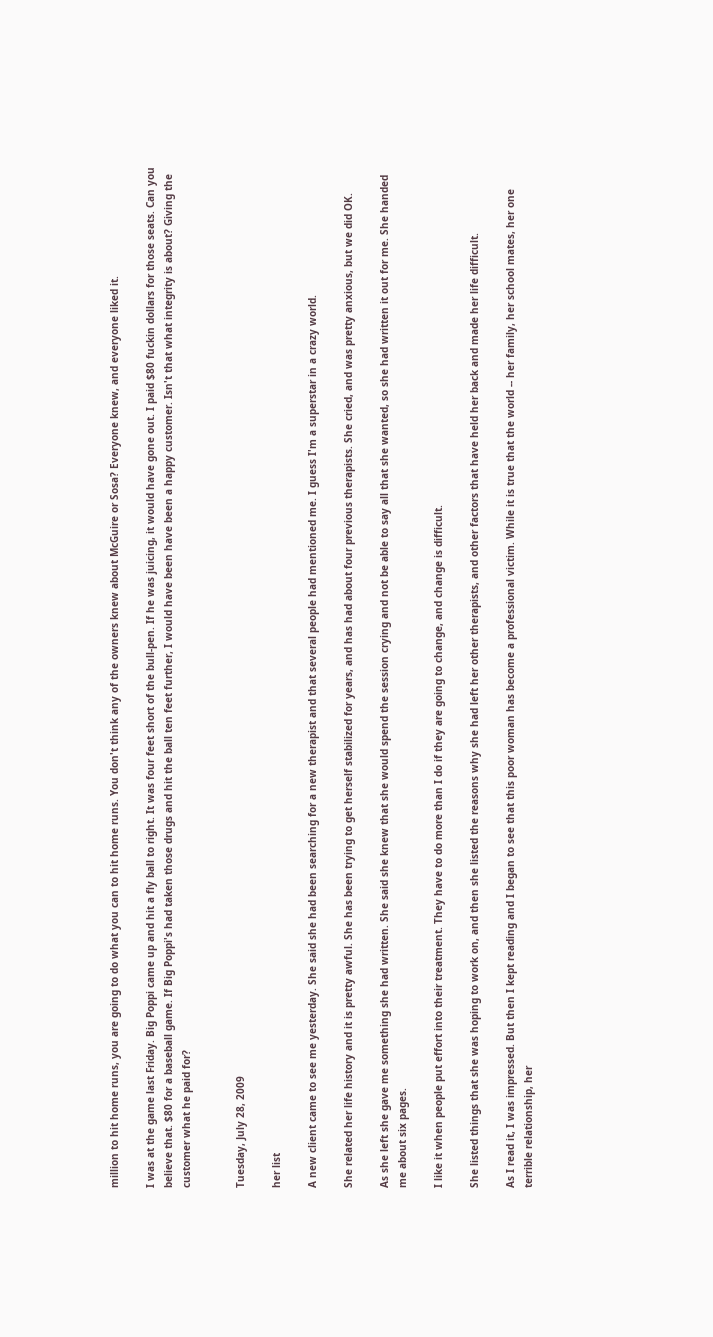million to hit home runs, you are going to do what you can to hit home runs. You don't think any of the owners knew about McGuire or Sosa? Everyone knew, and everyone liked it.

I was at the game last Friday. Big Poppi came up and hit a fly ball to right. It was four feet short of the bull-pen. If he was juicing, it would have gone out. I paid $80 fuckin dollars for those seats. Can you believe that. $80 for a baseball game. If Big Poppi's had taken those drugs and hit the ball ten feet further, I would have been have been a happy customer. Isn't that what integrity is about? Giving the customer what he paid for?


Tuesday, July 28, 2009

her list

A new client came to see me yesterday. She said she had been searching for a new therapist and that several people had mentioned me. I guess I'm a superstar in a crazy world.

She related her life history and it is pretty awful. She has been trying to get herself stabilized for years, and has had about four previous therapists. She cried, and was pretty anxious, but we did OK.

As she left she gave me something she had written. She said she knew that she would spend the session crying and not be able to say all that she wanted, so she had written it out for me. She handed me about six pages.

I like it when people put effort into their treatment. They have to do more than I do if they are going to change, and change is difficult.

She listed things that she was hoping to work on, and then she listed the reasons why she had left her other therapists, and other factors that have held her back and made her life difficult.

As I read it, I was impressed. But then I kept reading and I began to see that this poor woman has become a professional victim. While it is true that the world -- her family, her school mates, her one terrible relationship, her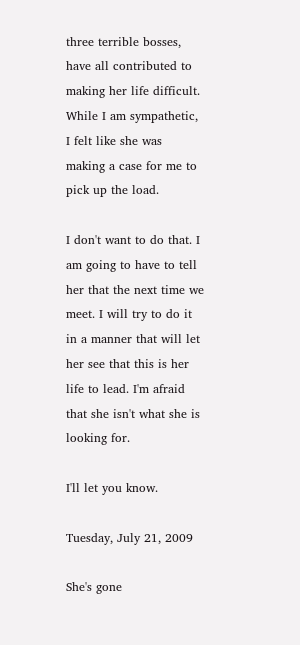three terrible bosses, have all contributed to making her life difficult. While I am sympathetic, I felt like she was making a case for me to pick up the load.

I don't want to do that. I am going to have to tell her that the next time we meet. I will try to do it in a manner that will let her see that this is her life to lead. I'm afraid that she isn't what she is looking for.

I'll let you know.

Tuesday, July 21, 2009

She's gone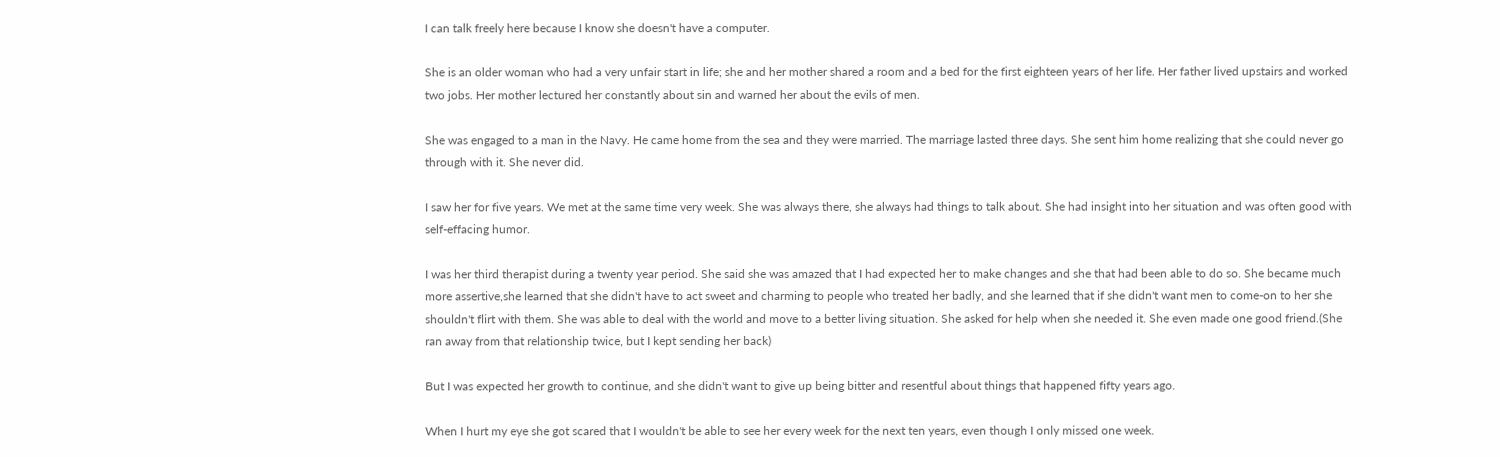I can talk freely here because I know she doesn't have a computer.

She is an older woman who had a very unfair start in life; she and her mother shared a room and a bed for the first eighteen years of her life. Her father lived upstairs and worked two jobs. Her mother lectured her constantly about sin and warned her about the evils of men.

She was engaged to a man in the Navy. He came home from the sea and they were married. The marriage lasted three days. She sent him home realizing that she could never go through with it. She never did.

I saw her for five years. We met at the same time very week. She was always there, she always had things to talk about. She had insight into her situation and was often good with self-effacing humor.

I was her third therapist during a twenty year period. She said she was amazed that I had expected her to make changes and she that had been able to do so. She became much more assertive,she learned that she didn't have to act sweet and charming to people who treated her badly, and she learned that if she didn't want men to come-on to her she shouldn't flirt with them. She was able to deal with the world and move to a better living situation. She asked for help when she needed it. She even made one good friend.(She ran away from that relationship twice, but I kept sending her back)

But I was expected her growth to continue, and she didn't want to give up being bitter and resentful about things that happened fifty years ago.

When I hurt my eye she got scared that I wouldn't be able to see her every week for the next ten years, even though I only missed one week.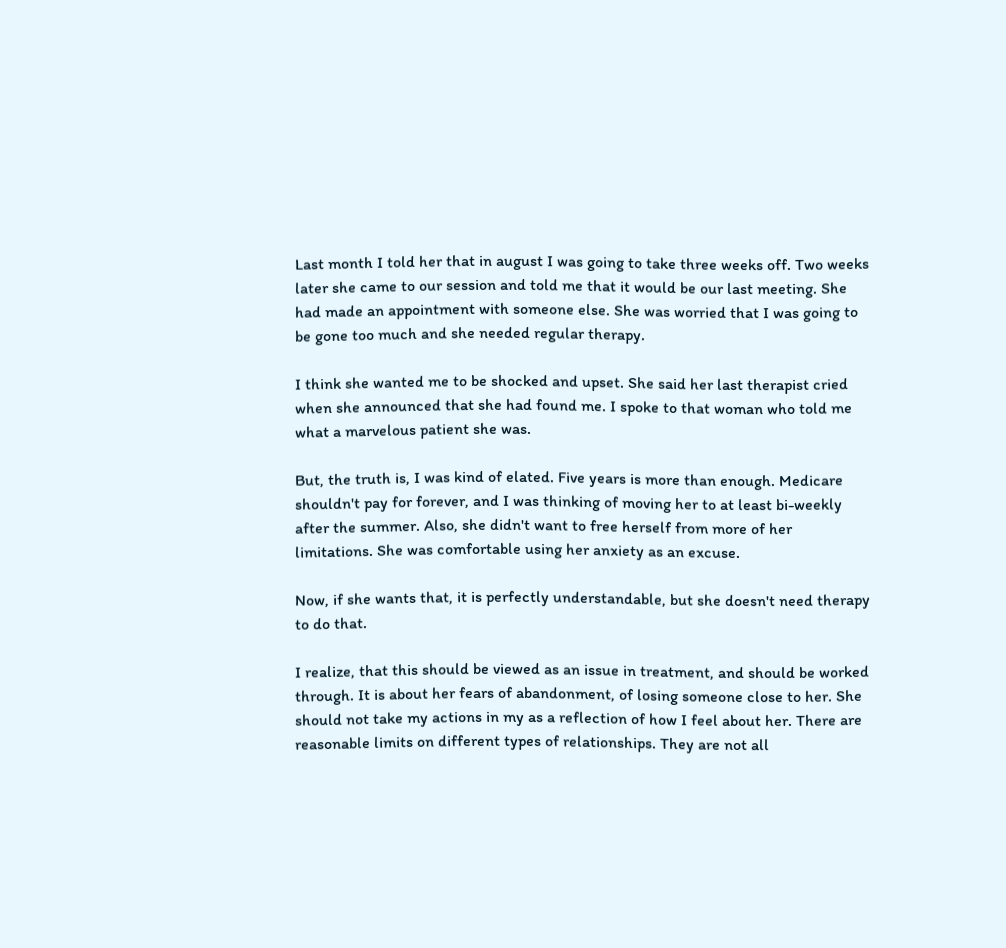Last month I told her that in august I was going to take three weeks off. Two weeks later she came to our session and told me that it would be our last meeting. She had made an appointment with someone else. She was worried that I was going to be gone too much and she needed regular therapy.

I think she wanted me to be shocked and upset. She said her last therapist cried when she announced that she had found me. I spoke to that woman who told me what a marvelous patient she was.

But, the truth is, I was kind of elated. Five years is more than enough. Medicare shouldn't pay for forever, and I was thinking of moving her to at least bi-weekly after the summer. Also, she didn't want to free herself from more of her limitations. She was comfortable using her anxiety as an excuse.

Now, if she wants that, it is perfectly understandable, but she doesn't need therapy to do that.

I realize, that this should be viewed as an issue in treatment, and should be worked through. It is about her fears of abandonment, of losing someone close to her. She should not take my actions in my as a reflection of how I feel about her. There are reasonable limits on different types of relationships. They are not all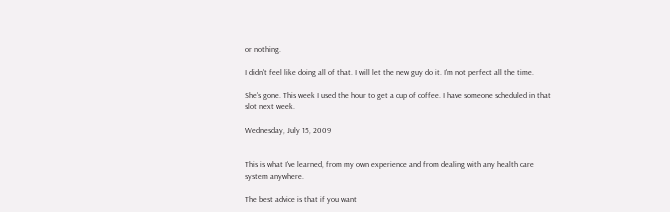or nothing.

I didn't feel like doing all of that. I will let the new guy do it. I'm not perfect all the time.

She's gone. This week I used the hour to get a cup of coffee. I have someone scheduled in that slot next week.

Wednesday, July 15, 2009


This is what I've learned, from my own experience and from dealing with any health care system anywhere.

The best advice is that if you want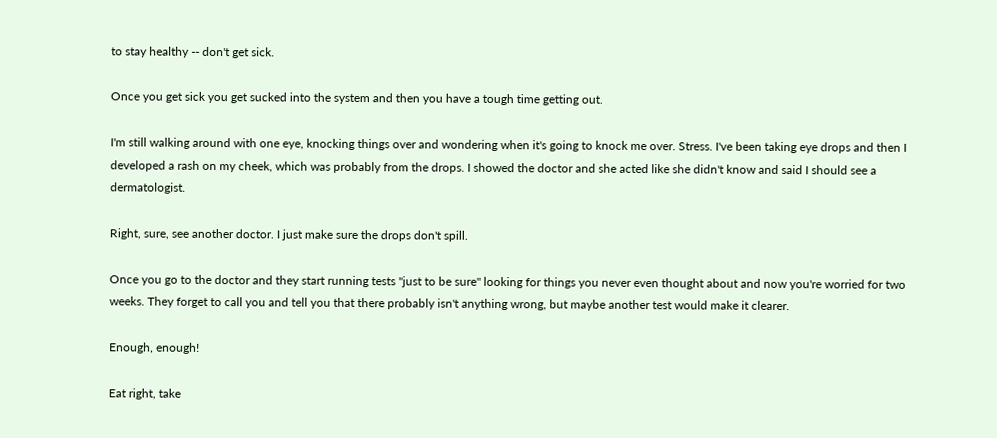to stay healthy -- don't get sick.

Once you get sick you get sucked into the system and then you have a tough time getting out.

I'm still walking around with one eye, knocking things over and wondering when it's going to knock me over. Stress. I've been taking eye drops and then I developed a rash on my cheek, which was probably from the drops. I showed the doctor and she acted like she didn't know and said I should see a dermatologist.

Right, sure, see another doctor. I just make sure the drops don't spill.

Once you go to the doctor and they start running tests "just to be sure" looking for things you never even thought about and now you're worried for two weeks. They forget to call you and tell you that there probably isn't anything wrong, but maybe another test would make it clearer.

Enough, enough!

Eat right, take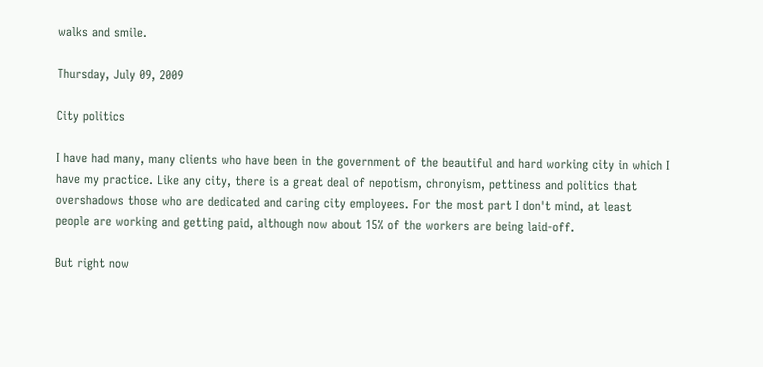walks and smile.

Thursday, July 09, 2009

City politics

I have had many, many clients who have been in the government of the beautiful and hard working city in which I have my practice. Like any city, there is a great deal of nepotism, chronyism, pettiness and politics that overshadows those who are dedicated and caring city employees. For the most part I don't mind, at least people are working and getting paid, although now about 15% of the workers are being laid-off.

But right now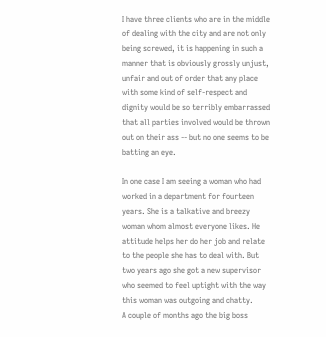I have three clients who are in the middle of dealing with the city and are not only being screwed, it is happening in such a manner that is obviously grossly unjust, unfair and out of order that any place with some kind of self-respect and dignity would be so terribly embarrassed that all parties involved would be thrown out on their ass -- but no one seems to be batting an eye.

In one case I am seeing a woman who had worked in a department for fourteen years. She is a talkative and breezy woman whom almost everyone likes. He attitude helps her do her job and relate to the people she has to deal with. But two years ago she got a new supervisor who seemed to feel uptight with the way this woman was outgoing and chatty.
A couple of months ago the big boss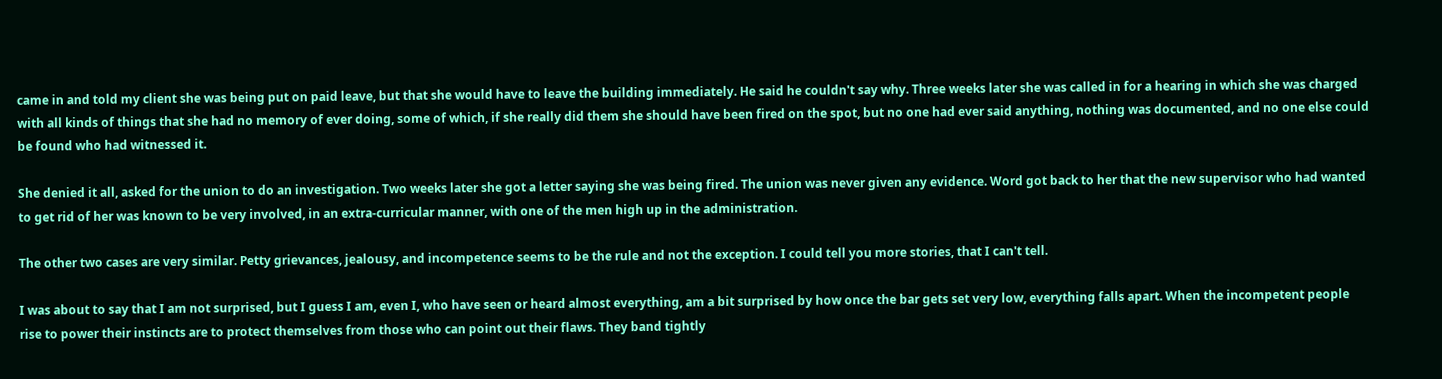came in and told my client she was being put on paid leave, but that she would have to leave the building immediately. He said he couldn't say why. Three weeks later she was called in for a hearing in which she was charged with all kinds of things that she had no memory of ever doing, some of which, if she really did them she should have been fired on the spot, but no one had ever said anything, nothing was documented, and no one else could be found who had witnessed it.

She denied it all, asked for the union to do an investigation. Two weeks later she got a letter saying she was being fired. The union was never given any evidence. Word got back to her that the new supervisor who had wanted to get rid of her was known to be very involved, in an extra-curricular manner, with one of the men high up in the administration.

The other two cases are very similar. Petty grievances, jealousy, and incompetence seems to be the rule and not the exception. I could tell you more stories, that I can't tell.

I was about to say that I am not surprised, but I guess I am, even I, who have seen or heard almost everything, am a bit surprised by how once the bar gets set very low, everything falls apart. When the incompetent people rise to power their instincts are to protect themselves from those who can point out their flaws. They band tightly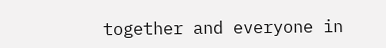together and everyone in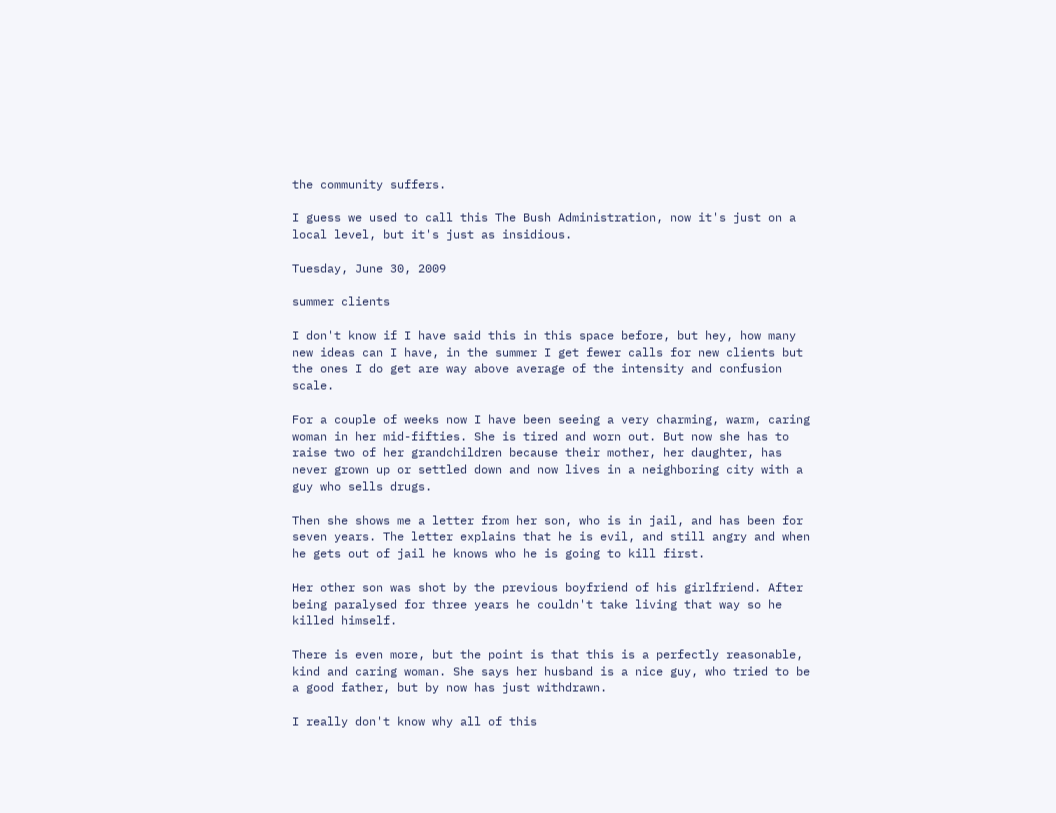the community suffers.

I guess we used to call this The Bush Administration, now it's just on a local level, but it's just as insidious.

Tuesday, June 30, 2009

summer clients

I don't know if I have said this in this space before, but hey, how many new ideas can I have, in the summer I get fewer calls for new clients but the ones I do get are way above average of the intensity and confusion scale.

For a couple of weeks now I have been seeing a very charming, warm, caring woman in her mid-fifties. She is tired and worn out. But now she has to raise two of her grandchildren because their mother, her daughter, has never grown up or settled down and now lives in a neighboring city with a guy who sells drugs.

Then she shows me a letter from her son, who is in jail, and has been for seven years. The letter explains that he is evil, and still angry and when he gets out of jail he knows who he is going to kill first.

Her other son was shot by the previous boyfriend of his girlfriend. After being paralysed for three years he couldn't take living that way so he killed himself.

There is even more, but the point is that this is a perfectly reasonable, kind and caring woman. She says her husband is a nice guy, who tried to be a good father, but by now has just withdrawn.

I really don't know why all of this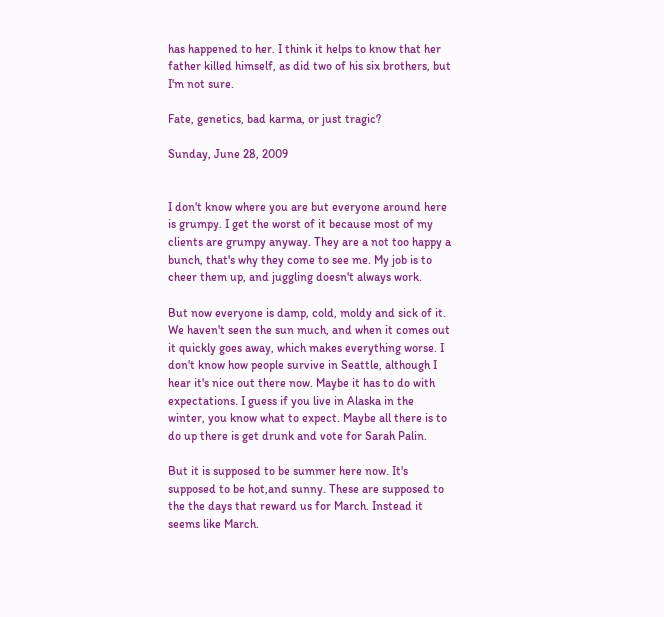has happened to her. I think it helps to know that her father killed himself, as did two of his six brothers, but I'm not sure.

Fate, genetics, bad karma, or just tragic?

Sunday, June 28, 2009


I don't know where you are but everyone around here is grumpy. I get the worst of it because most of my clients are grumpy anyway. They are a not too happy a bunch, that's why they come to see me. My job is to cheer them up, and juggling doesn't always work.

But now everyone is damp, cold, moldy and sick of it. We haven't seen the sun much, and when it comes out it quickly goes away, which makes everything worse. I don't know how people survive in Seattle, although I hear it's nice out there now. Maybe it has to do with expectations. I guess if you live in Alaska in the winter, you know what to expect. Maybe all there is to do up there is get drunk and vote for Sarah Palin.

But it is supposed to be summer here now. It's supposed to be hot,and sunny. These are supposed to the the days that reward us for March. Instead it seems like March.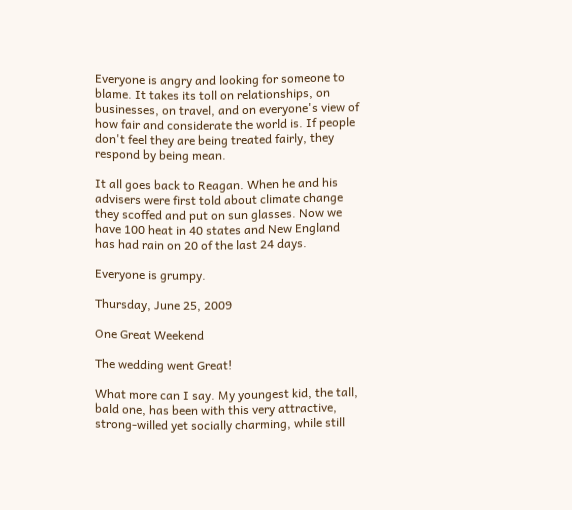Everyone is angry and looking for someone to blame. It takes its toll on relationships, on businesses, on travel, and on everyone's view of how fair and considerate the world is. If people don't feel they are being treated fairly, they respond by being mean.

It all goes back to Reagan. When he and his advisers were first told about climate change they scoffed and put on sun glasses. Now we have 100 heat in 40 states and New England has had rain on 20 of the last 24 days.

Everyone is grumpy.

Thursday, June 25, 2009

One Great Weekend

The wedding went Great!

What more can I say. My youngest kid, the tall, bald one, has been with this very attractive, strong-willed yet socially charming, while still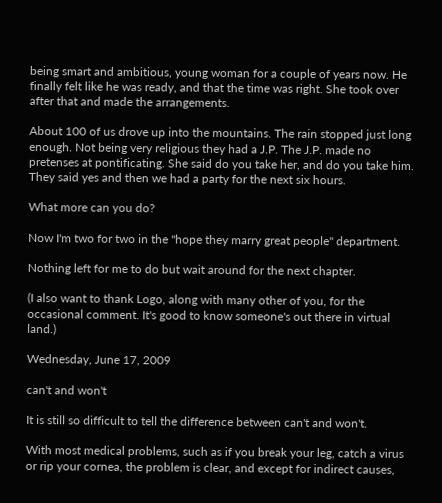being smart and ambitious, young woman for a couple of years now. He finally felt like he was ready, and that the time was right. She took over after that and made the arrangements.

About 100 of us drove up into the mountains. The rain stopped just long enough. Not being very religious they had a J.P. The J.P. made no pretenses at pontificating. She said do you take her, and do you take him. They said yes and then we had a party for the next six hours.

What more can you do?

Now I'm two for two in the "hope they marry great people" department.

Nothing left for me to do but wait around for the next chapter.

(I also want to thank Logo, along with many other of you, for the occasional comment. It's good to know someone's out there in virtual land.)

Wednesday, June 17, 2009

can't and won't

It is still so difficult to tell the difference between can't and won't.

With most medical problems, such as if you break your leg, catch a virus or rip your cornea, the problem is clear, and except for indirect causes,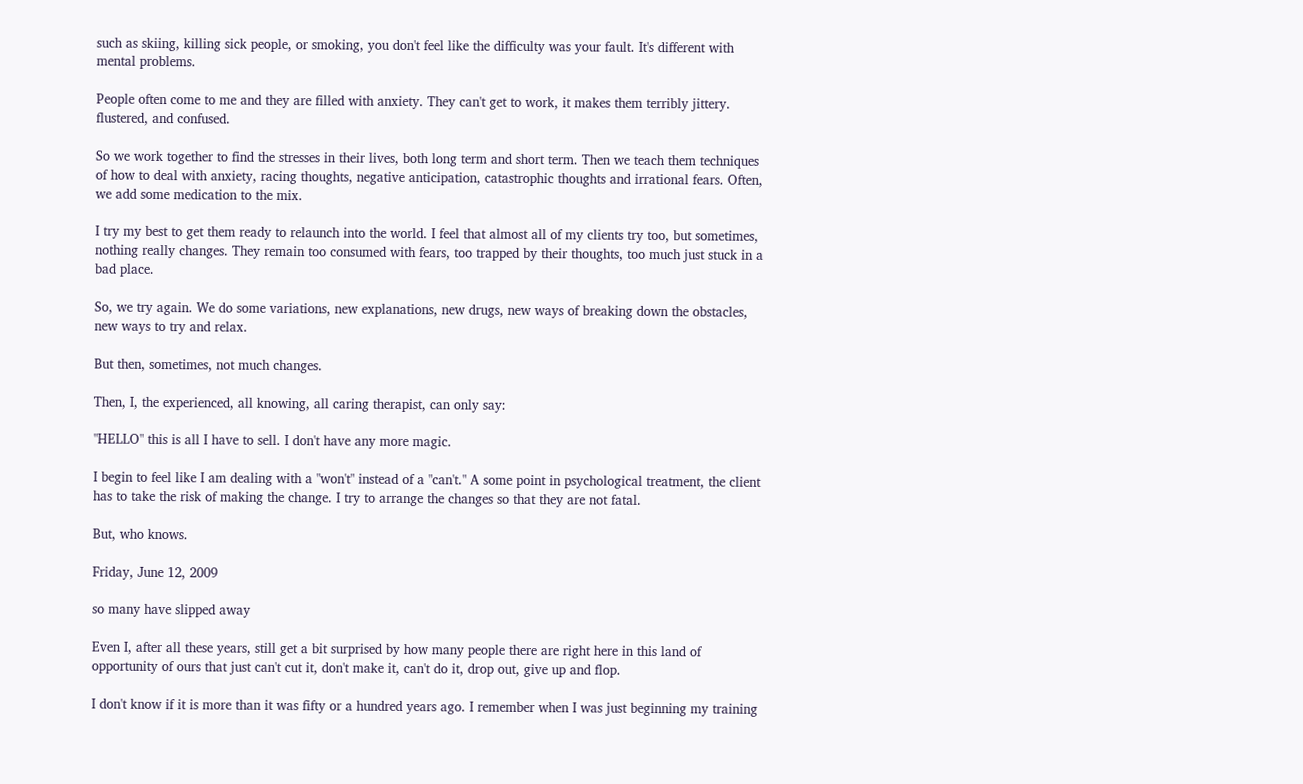such as skiing, killing sick people, or smoking, you don't feel like the difficulty was your fault. It's different with mental problems.

People often come to me and they are filled with anxiety. They can't get to work, it makes them terribly jittery. flustered, and confused.

So we work together to find the stresses in their lives, both long term and short term. Then we teach them techniques of how to deal with anxiety, racing thoughts, negative anticipation, catastrophic thoughts and irrational fears. Often, we add some medication to the mix.

I try my best to get them ready to relaunch into the world. I feel that almost all of my clients try too, but sometimes, nothing really changes. They remain too consumed with fears, too trapped by their thoughts, too much just stuck in a bad place.

So, we try again. We do some variations, new explanations, new drugs, new ways of breaking down the obstacles, new ways to try and relax.

But then, sometimes, not much changes.

Then, I, the experienced, all knowing, all caring therapist, can only say:

"HELLO" this is all I have to sell. I don't have any more magic.

I begin to feel like I am dealing with a "won't" instead of a "can't." A some point in psychological treatment, the client has to take the risk of making the change. I try to arrange the changes so that they are not fatal.

But, who knows.

Friday, June 12, 2009

so many have slipped away

Even I, after all these years, still get a bit surprised by how many people there are right here in this land of opportunity of ours that just can't cut it, don't make it, can't do it, drop out, give up and flop.

I don't know if it is more than it was fifty or a hundred years ago. I remember when I was just beginning my training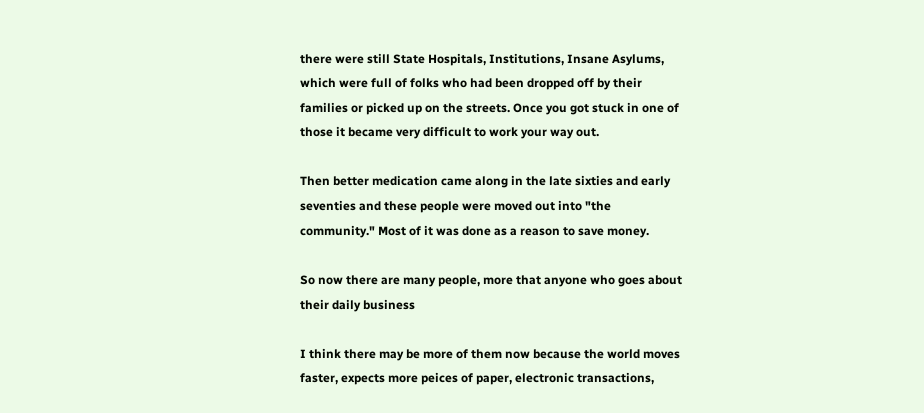there were still State Hospitals, Institutions, Insane Asylums, which were full of folks who had been dropped off by their families or picked up on the streets. Once you got stuck in one of those it became very difficult to work your way out.

Then better medication came along in the late sixties and early seventies and these people were moved out into "the community." Most of it was done as a reason to save money.

So now there are many people, more that anyone who goes about their daily business

I think there may be more of them now because the world moves faster, expects more peices of paper, electronic transactions,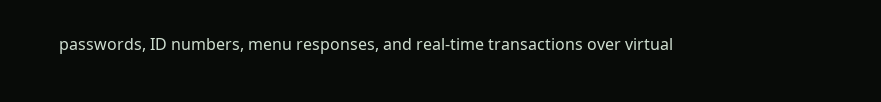passwords, ID numbers, menu responses, and real-time transactions over virtual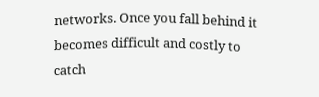networks. Once you fall behind it becomes difficult and costly to catch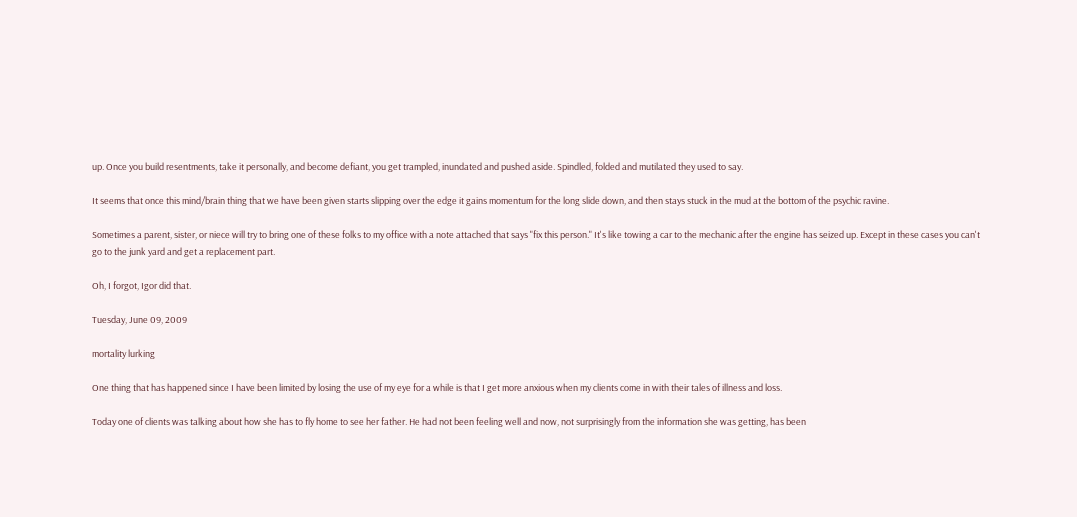up. Once you build resentments, take it personally, and become defiant, you get trampled, inundated and pushed aside. Spindled, folded and mutilated they used to say.

It seems that once this mind/brain thing that we have been given starts slipping over the edge it gains momentum for the long slide down, and then stays stuck in the mud at the bottom of the psychic ravine.

Sometimes a parent, sister, or niece will try to bring one of these folks to my office with a note attached that says "fix this person." It's like towing a car to the mechanic after the engine has seized up. Except in these cases you can't go to the junk yard and get a replacement part.

Oh, I forgot, Igor did that.

Tuesday, June 09, 2009

mortality lurking

One thing that has happened since I have been limited by losing the use of my eye for a while is that I get more anxious when my clients come in with their tales of illness and loss.

Today one of clients was talking about how she has to fly home to see her father. He had not been feeling well and now, not surprisingly from the information she was getting, has been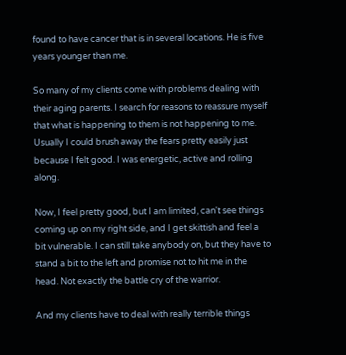found to have cancer that is in several locations. He is five years younger than me.

So many of my clients come with problems dealing with their aging parents. I search for reasons to reassure myself that what is happening to them is not happening to me.
Usually I could brush away the fears pretty easily just because I felt good. I was energetic, active and rolling along.

Now, I feel pretty good, but I am limited, can't see things coming up on my right side, and I get skittish and feel a bit vulnerable. I can still take anybody on, but they have to stand a bit to the left and promise not to hit me in the head. Not exactly the battle cry of the warrior.

And my clients have to deal with really terrible things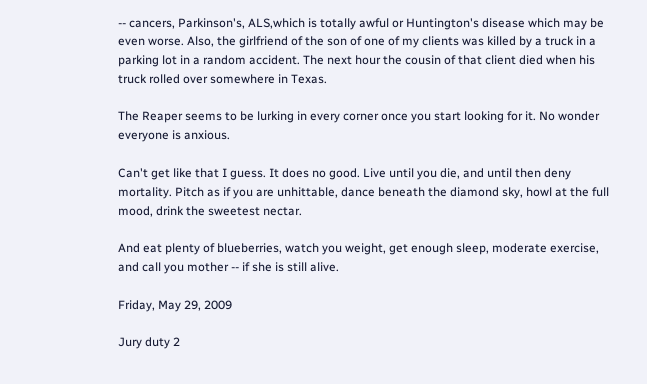-- cancers, Parkinson's, ALS,which is totally awful or Huntington's disease which may be even worse. Also, the girlfriend of the son of one of my clients was killed by a truck in a parking lot in a random accident. The next hour the cousin of that client died when his truck rolled over somewhere in Texas.

The Reaper seems to be lurking in every corner once you start looking for it. No wonder everyone is anxious.

Can't get like that I guess. It does no good. Live until you die, and until then deny mortality. Pitch as if you are unhittable, dance beneath the diamond sky, howl at the full mood, drink the sweetest nectar.

And eat plenty of blueberries, watch you weight, get enough sleep, moderate exercise, and call you mother -- if she is still alive.

Friday, May 29, 2009

Jury duty 2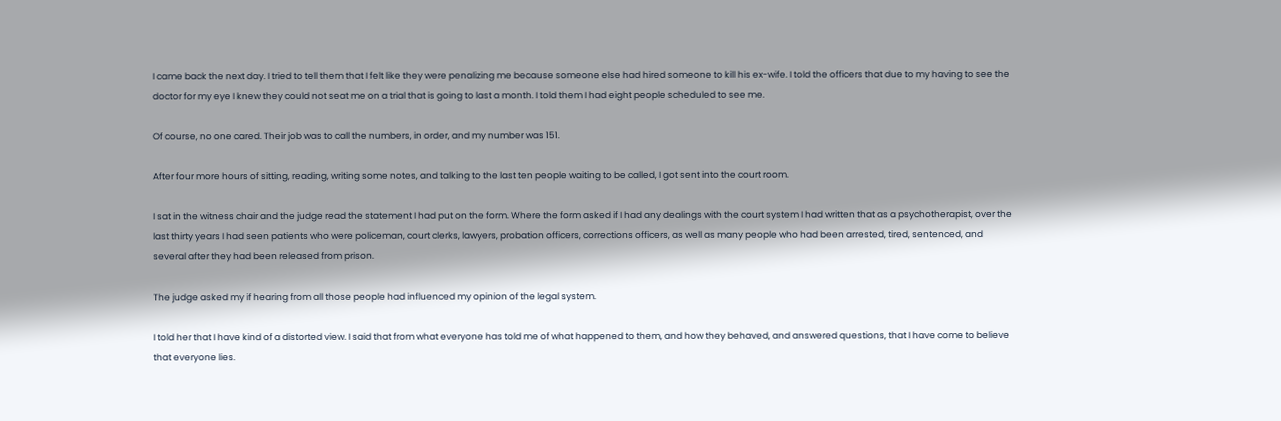I came back the next day. I tried to tell them that I felt like they were penalizing me because someone else had hired someone to kill his ex-wife. I told the officers that due to my having to see the doctor for my eye I knew they could not seat me on a trial that is going to last a month. I told them I had eight people scheduled to see me.

Of course, no one cared. Their job was to call the numbers, in order, and my number was 151.

After four more hours of sitting, reading, writing some notes, and talking to the last ten people waiting to be called, I got sent into the court room.

I sat in the witness chair and the judge read the statement I had put on the form. Where the form asked if I had any dealings with the court system I had written that as a psychotherapist, over the last thirty years I had seen patients who were policeman, court clerks, lawyers, probation officers, corrections officers, as well as many people who had been arrested, tired, sentenced, and several after they had been released from prison.

The judge asked my if hearing from all those people had influenced my opinion of the legal system.

I told her that I have kind of a distorted view. I said that from what everyone has told me of what happened to them, and how they behaved, and answered questions, that I have come to believe that everyone lies.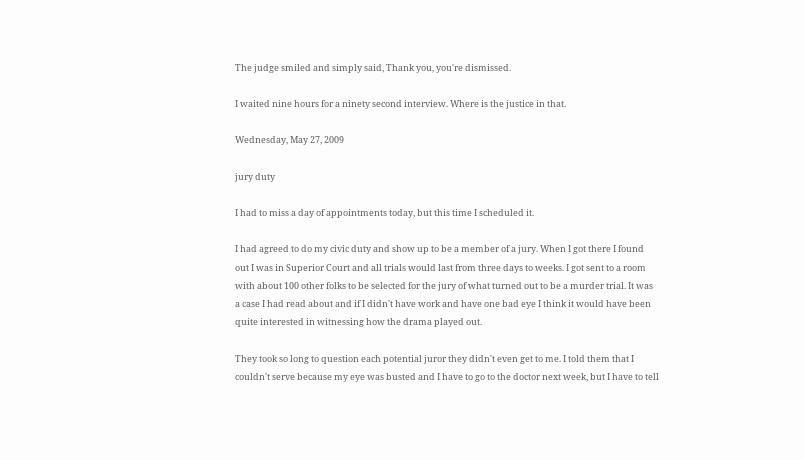The judge smiled and simply said, Thank you, you're dismissed.

I waited nine hours for a ninety second interview. Where is the justice in that.

Wednesday, May 27, 2009

jury duty

I had to miss a day of appointments today, but this time I scheduled it.

I had agreed to do my civic duty and show up to be a member of a jury. When I got there I found out I was in Superior Court and all trials would last from three days to weeks. I got sent to a room with about 100 other folks to be selected for the jury of what turned out to be a murder trial. It was a case I had read about and if I didn't have work and have one bad eye I think it would have been quite interested in witnessing how the drama played out.

They took so long to question each potential juror they didn't even get to me. I told them that I couldn't serve because my eye was busted and I have to go to the doctor next week, but I have to tell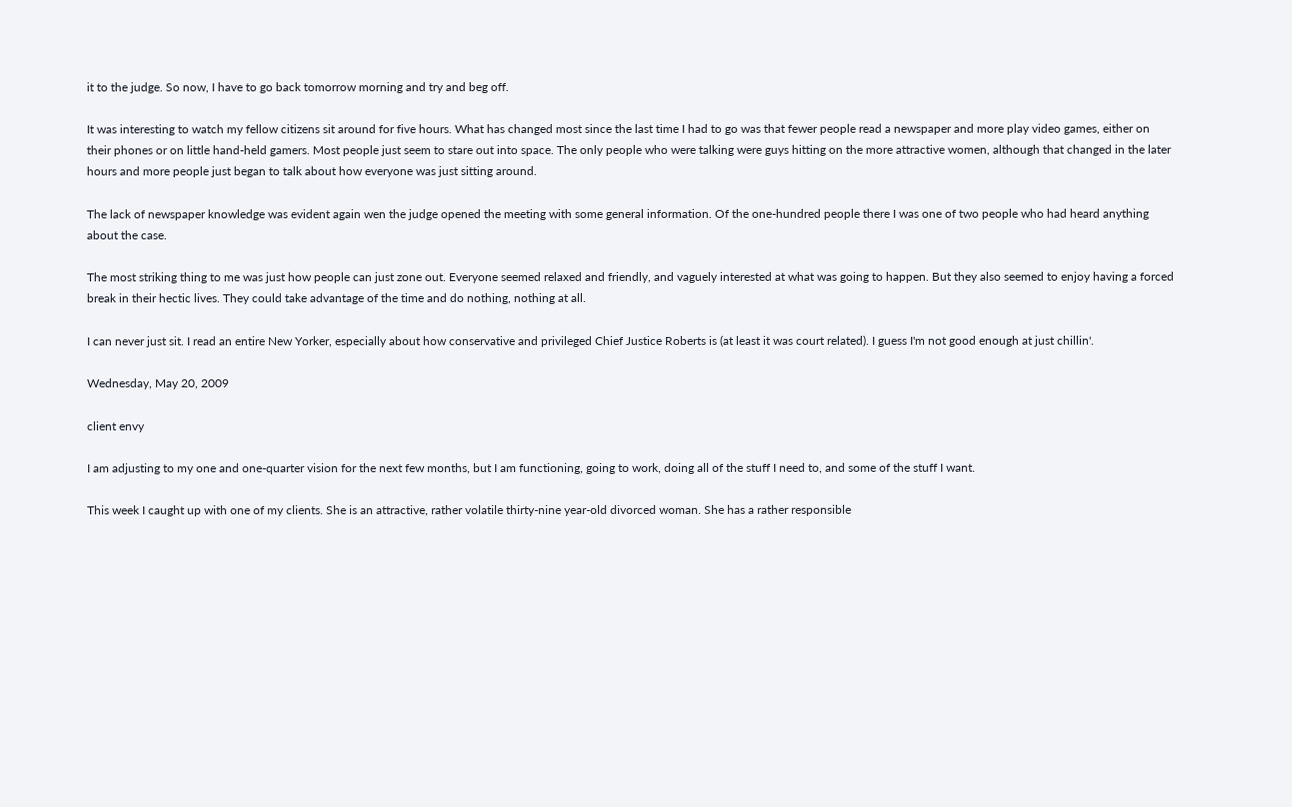it to the judge. So now, I have to go back tomorrow morning and try and beg off.

It was interesting to watch my fellow citizens sit around for five hours. What has changed most since the last time I had to go was that fewer people read a newspaper and more play video games, either on their phones or on little hand-held gamers. Most people just seem to stare out into space. The only people who were talking were guys hitting on the more attractive women, although that changed in the later hours and more people just began to talk about how everyone was just sitting around.

The lack of newspaper knowledge was evident again wen the judge opened the meeting with some general information. Of the one-hundred people there I was one of two people who had heard anything about the case.

The most striking thing to me was just how people can just zone out. Everyone seemed relaxed and friendly, and vaguely interested at what was going to happen. But they also seemed to enjoy having a forced break in their hectic lives. They could take advantage of the time and do nothing, nothing at all.

I can never just sit. I read an entire New Yorker, especially about how conservative and privileged Chief Justice Roberts is (at least it was court related). I guess I'm not good enough at just chillin'.

Wednesday, May 20, 2009

client envy

I am adjusting to my one and one-quarter vision for the next few months, but I am functioning, going to work, doing all of the stuff I need to, and some of the stuff I want.

This week I caught up with one of my clients. She is an attractive, rather volatile thirty-nine year-old divorced woman. She has a rather responsible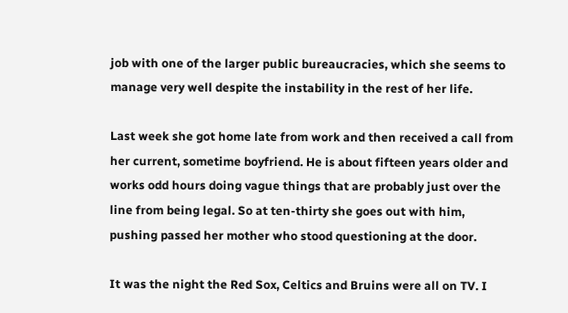job with one of the larger public bureaucracies, which she seems to manage very well despite the instability in the rest of her life.

Last week she got home late from work and then received a call from her current, sometime boyfriend. He is about fifteen years older and works odd hours doing vague things that are probably just over the line from being legal. So at ten-thirty she goes out with him, pushing passed her mother who stood questioning at the door.

It was the night the Red Sox, Celtics and Bruins were all on TV. I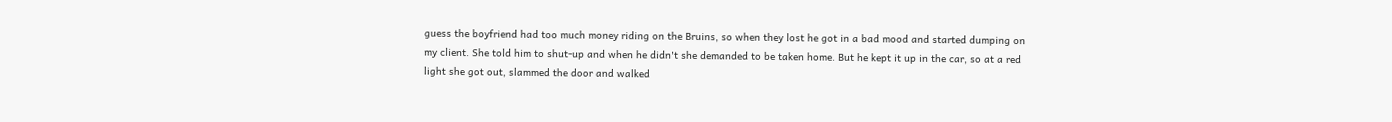guess the boyfriend had too much money riding on the Bruins, so when they lost he got in a bad mood and started dumping on my client. She told him to shut-up and when he didn't she demanded to be taken home. But he kept it up in the car, so at a red light she got out, slammed the door and walked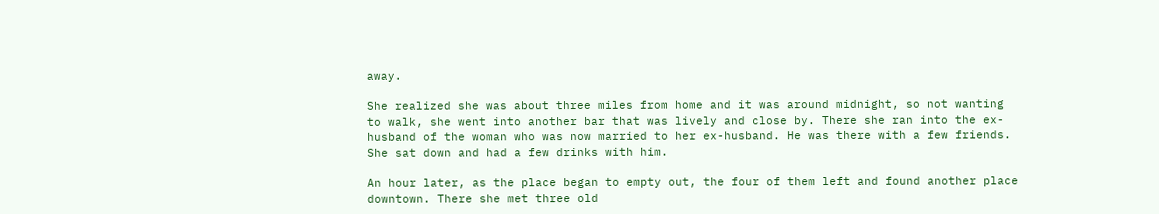away.

She realized she was about three miles from home and it was around midnight, so not wanting to walk, she went into another bar that was lively and close by. There she ran into the ex-husband of the woman who was now married to her ex-husband. He was there with a few friends. She sat down and had a few drinks with him.

An hour later, as the place began to empty out, the four of them left and found another place downtown. There she met three old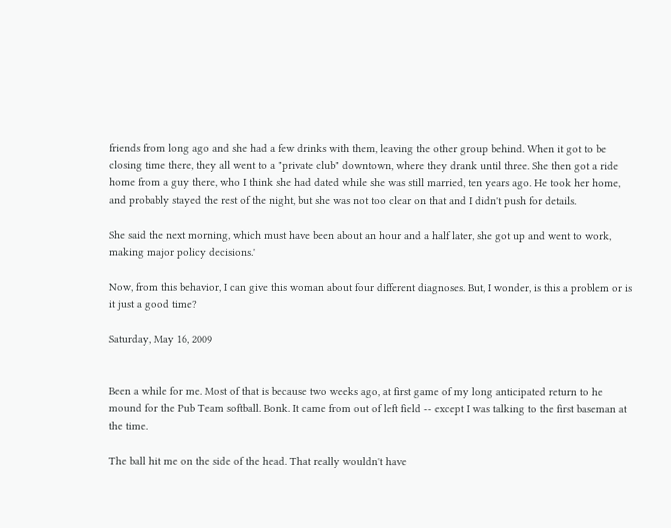friends from long ago and she had a few drinks with them, leaving the other group behind. When it got to be closing time there, they all went to a "private club" downtown, where they drank until three. She then got a ride home from a guy there, who I think she had dated while she was still married, ten years ago. He took her home, and probably stayed the rest of the night, but she was not too clear on that and I didn't push for details.

She said the next morning, which must have been about an hour and a half later, she got up and went to work, making major policy decisions.'

Now, from this behavior, I can give this woman about four different diagnoses. But, I wonder, is this a problem or is it just a good time?

Saturday, May 16, 2009


Been a while for me. Most of that is because two weeks ago, at first game of my long anticipated return to he mound for the Pub Team softball. Bonk. It came from out of left field -- except I was talking to the first baseman at the time.

The ball hit me on the side of the head. That really wouldn't have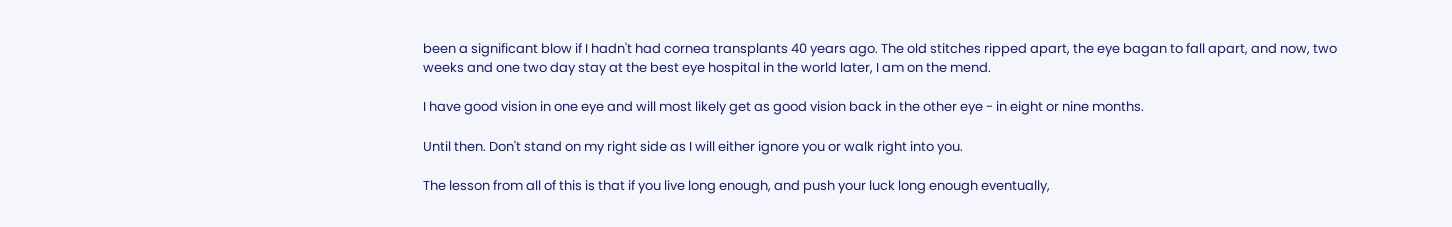been a significant blow if I hadn't had cornea transplants 40 years ago. The old stitches ripped apart, the eye bagan to fall apart, and now, two weeks and one two day stay at the best eye hospital in the world later, I am on the mend.

I have good vision in one eye and will most likely get as good vision back in the other eye - in eight or nine months.

Until then. Don't stand on my right side as I will either ignore you or walk right into you.

The lesson from all of this is that if you live long enough, and push your luck long enough eventually,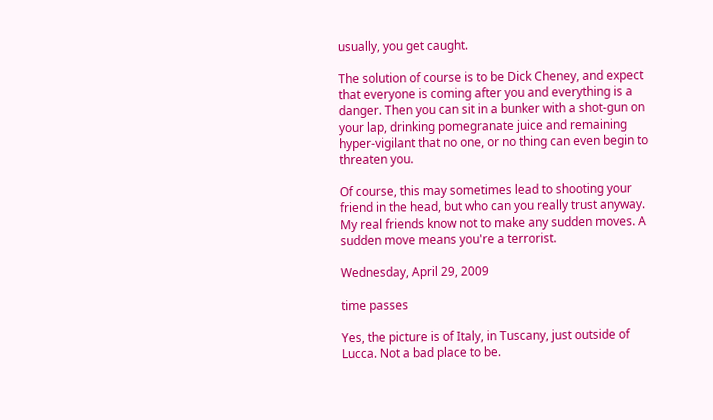usually, you get caught.

The solution of course is to be Dick Cheney, and expect that everyone is coming after you and everything is a danger. Then you can sit in a bunker with a shot-gun on your lap, drinking pomegranate juice and remaining hyper-vigilant that no one, or no thing can even begin to threaten you.

Of course, this may sometimes lead to shooting your friend in the head, but who can you really trust anyway. My real friends know not to make any sudden moves. A sudden move means you're a terrorist.

Wednesday, April 29, 2009

time passes

Yes, the picture is of Italy, in Tuscany, just outside of Lucca. Not a bad place to be.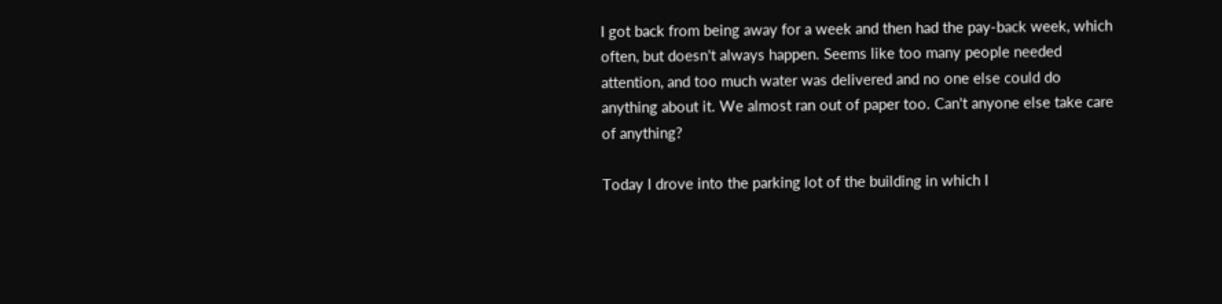I got back from being away for a week and then had the pay-back week, which often, but doesn't always happen. Seems like too many people needed attention, and too much water was delivered and no one else could do anything about it. We almost ran out of paper too. Can't anyone else take care of anything?

Today I drove into the parking lot of the building in which I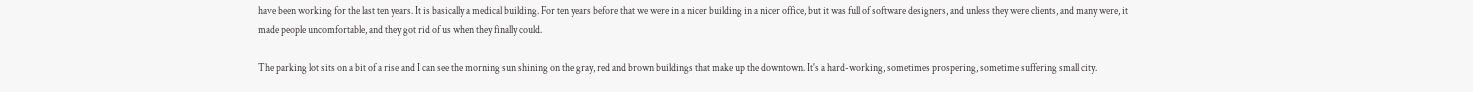have been working for the last ten years. It is basically a medical building. For ten years before that we were in a nicer building in a nicer office, but it was full of software designers, and unless they were clients, and many were, it made people uncomfortable, and they got rid of us when they finally could.

The parking lot sits on a bit of a rise and I can see the morning sun shining on the gray, red and brown buildings that make up the downtown. It's a hard-working, sometimes prospering, sometime suffering small city.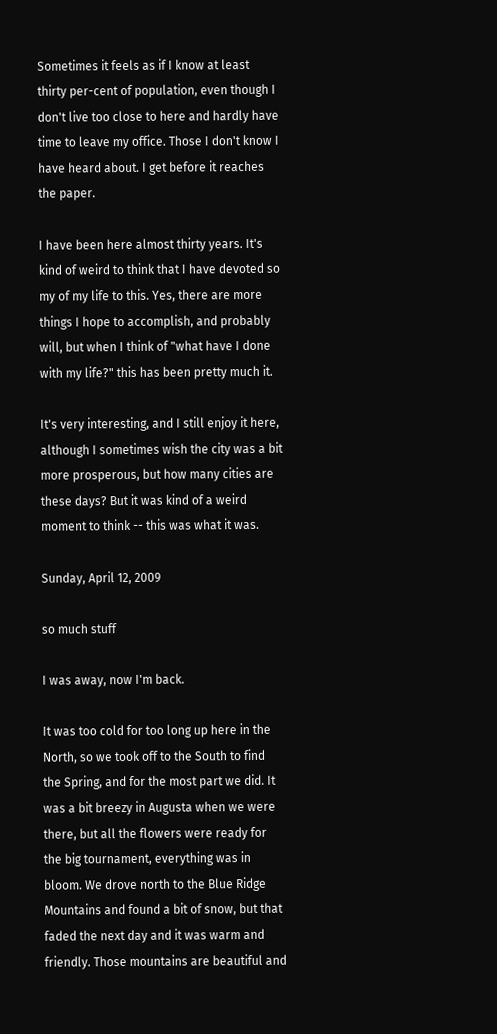Sometimes it feels as if I know at least thirty per-cent of population, even though I don't live too close to here and hardly have time to leave my office. Those I don't know I have heard about. I get before it reaches the paper.

I have been here almost thirty years. It's kind of weird to think that I have devoted so my of my life to this. Yes, there are more things I hope to accomplish, and probably will, but when I think of "what have I done with my life?" this has been pretty much it.

It's very interesting, and I still enjoy it here, although I sometimes wish the city was a bit more prosperous, but how many cities are these days? But it was kind of a weird moment to think -- this was what it was.

Sunday, April 12, 2009

so much stuff

I was away, now I'm back.

It was too cold for too long up here in the North, so we took off to the South to find the Spring, and for the most part we did. It was a bit breezy in Augusta when we were there, but all the flowers were ready for the big tournament, everything was in bloom. We drove north to the Blue Ridge Mountains and found a bit of snow, but that faded the next day and it was warm and friendly. Those mountains are beautiful and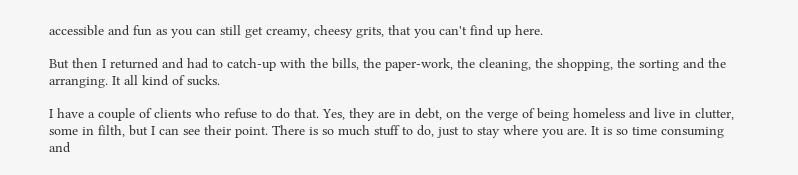accessible and fun as you can still get creamy, cheesy grits, that you can't find up here.

But then I returned and had to catch-up with the bills, the paper-work, the cleaning, the shopping, the sorting and the arranging. It all kind of sucks.

I have a couple of clients who refuse to do that. Yes, they are in debt, on the verge of being homeless and live in clutter, some in filth, but I can see their point. There is so much stuff to do, just to stay where you are. It is so time consuming and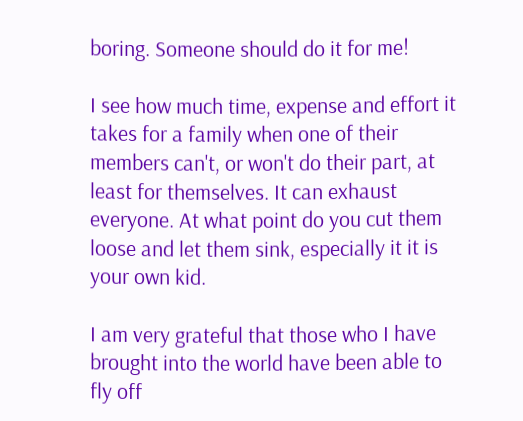boring. Someone should do it for me!

I see how much time, expense and effort it takes for a family when one of their members can't, or won't do their part, at least for themselves. It can exhaust everyone. At what point do you cut them loose and let them sink, especially it it is your own kid.

I am very grateful that those who I have brought into the world have been able to fly off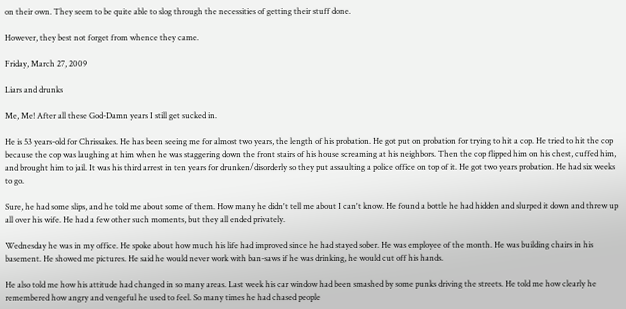on their own. They seem to be quite able to slog through the necessities of getting their stuff done.

However, they best not forget from whence they came.

Friday, March 27, 2009

Liars and drunks

Me, Me! After all these God-Damn years I still get sucked in.

He is 53 years-old for Chrissakes. He has been seeing me for almost two years, the length of his probation. He got put on probation for trying to hit a cop. He tried to hit the cop because the cop was laughing at him when he was staggering down the front stairs of his house screaming at his neighbors. Then the cop flipped him on his chest, cuffed him, and brought him to jail. It was his third arrest in ten years for drunken/disorderly so they put assaulting a police office on top of it. He got two years probation. He had six weeks to go.

Sure, he had some slips, and he told me about some of them. How many he didn't tell me about I can't know. He found a bottle he had hidden and slurped it down and threw up all over his wife. He had a few other such moments, but they all ended privately.

Wednesday he was in my office. He spoke about how much his life had improved since he had stayed sober. He was employee of the month. He was building chairs in his basement. He showed me pictures. He said he would never work with ban-saws if he was drinking, he would cut off his hands.

He also told me how his attitude had changed in so many areas. Last week his car window had been smashed by some punks driving the streets. He told me how clearly he remembered how angry and vengeful he used to feel. So many times he had chased people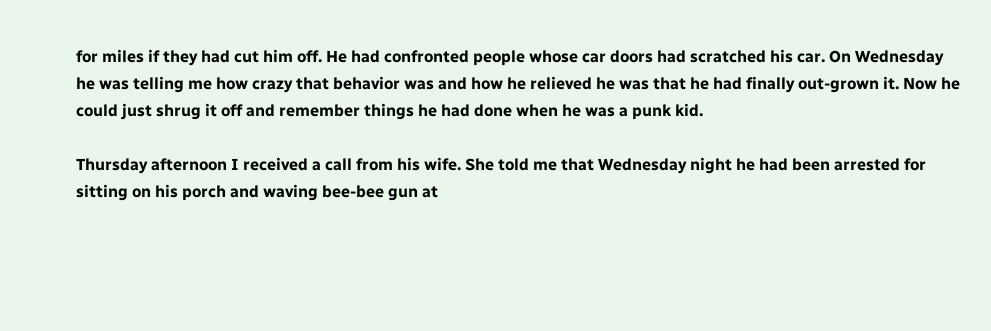for miles if they had cut him off. He had confronted people whose car doors had scratched his car. On Wednesday he was telling me how crazy that behavior was and how he relieved he was that he had finally out-grown it. Now he could just shrug it off and remember things he had done when he was a punk kid.

Thursday afternoon I received a call from his wife. She told me that Wednesday night he had been arrested for sitting on his porch and waving bee-bee gun at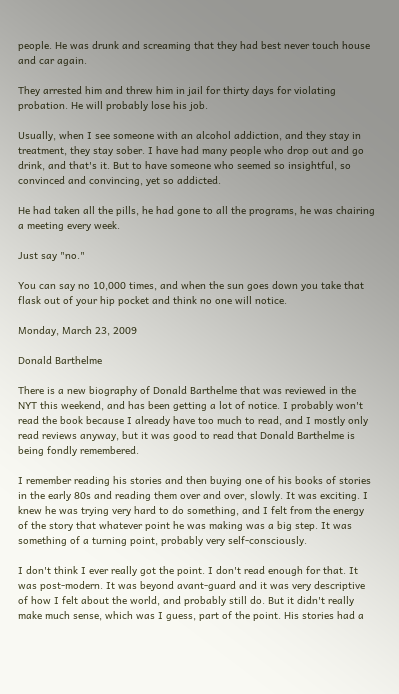people. He was drunk and screaming that they had best never touch house and car again.

They arrested him and threw him in jail for thirty days for violating probation. He will probably lose his job.

Usually, when I see someone with an alcohol addiction, and they stay in treatment, they stay sober. I have had many people who drop out and go drink, and that's it. But to have someone who seemed so insightful, so convinced and convincing, yet so addicted.

He had taken all the pills, he had gone to all the programs, he was chairing a meeting every week.

Just say "no."

You can say no 10,000 times, and when the sun goes down you take that flask out of your hip pocket and think no one will notice.

Monday, March 23, 2009

Donald Barthelme

There is a new biography of Donald Barthelme that was reviewed in the NYT this weekend, and has been getting a lot of notice. I probably won't read the book because I already have too much to read, and I mostly only read reviews anyway, but it was good to read that Donald Barthelme is being fondly remembered.

I remember reading his stories and then buying one of his books of stories in the early 80s and reading them over and over, slowly. It was exciting. I knew he was trying very hard to do something, and I felt from the energy of the story that whatever point he was making was a big step. It was something of a turning point, probably very self-consciously.

I don't think I ever really got the point. I don't read enough for that. It was post-modern. It was beyond avant-guard and it was very descriptive of how I felt about the world, and probably still do. But it didn't really make much sense, which was I guess, part of the point. His stories had a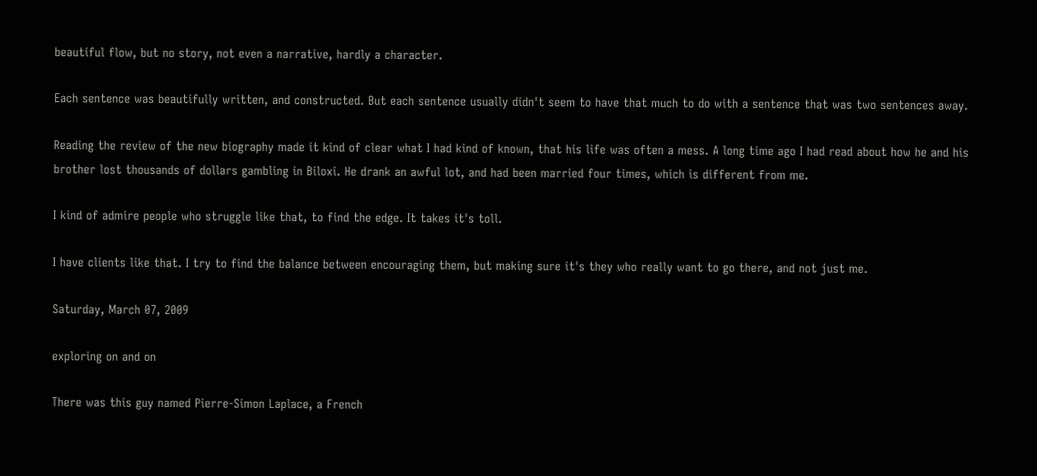beautiful flow, but no story, not even a narrative, hardly a character.

Each sentence was beautifully written, and constructed. But each sentence usually didn't seem to have that much to do with a sentence that was two sentences away.

Reading the review of the new biography made it kind of clear what I had kind of known, that his life was often a mess. A long time ago I had read about how he and his brother lost thousands of dollars gambling in Biloxi. He drank an awful lot, and had been married four times, which is different from me.

I kind of admire people who struggle like that, to find the edge. It takes it's toll.

I have clients like that. I try to find the balance between encouraging them, but making sure it's they who really want to go there, and not just me.

Saturday, March 07, 2009

exploring on and on

There was this guy named Pierre-Simon Laplace, a French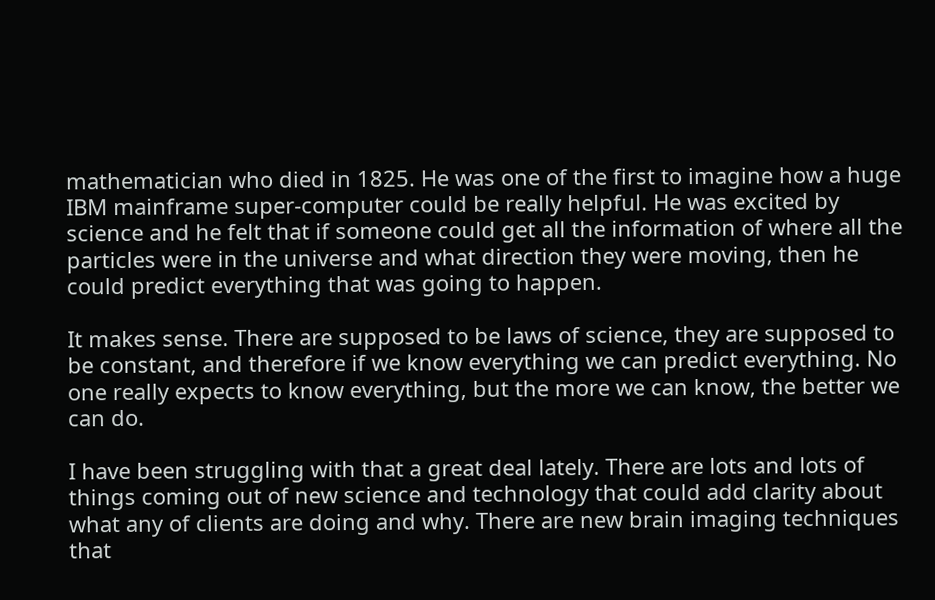mathematician who died in 1825. He was one of the first to imagine how a huge IBM mainframe super-computer could be really helpful. He was excited by science and he felt that if someone could get all the information of where all the particles were in the universe and what direction they were moving, then he could predict everything that was going to happen.

It makes sense. There are supposed to be laws of science, they are supposed to be constant, and therefore if we know everything we can predict everything. No one really expects to know everything, but the more we can know, the better we can do.

I have been struggling with that a great deal lately. There are lots and lots of things coming out of new science and technology that could add clarity about what any of clients are doing and why. There are new brain imaging techniques that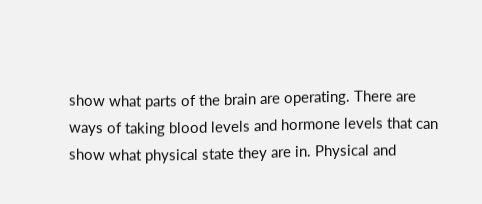show what parts of the brain are operating. There are ways of taking blood levels and hormone levels that can show what physical state they are in. Physical and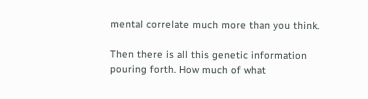mental correlate much more than you think.

Then there is all this genetic information pouring forth. How much of what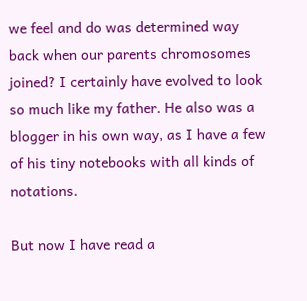we feel and do was determined way back when our parents chromosomes joined? I certainly have evolved to look so much like my father. He also was a blogger in his own way, as I have a few of his tiny notebooks with all kinds of notations.

But now I have read a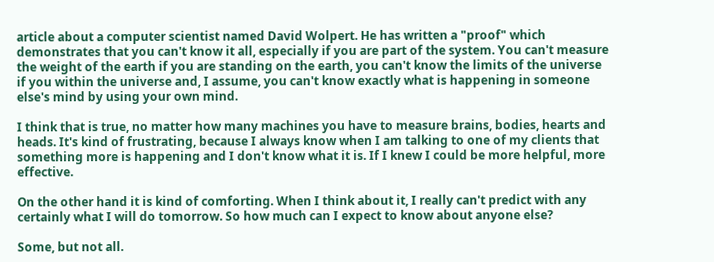article about a computer scientist named David Wolpert. He has written a "proof" which demonstrates that you can't know it all, especially if you are part of the system. You can't measure the weight of the earth if you are standing on the earth, you can't know the limits of the universe if you within the universe and, I assume, you can't know exactly what is happening in someone else's mind by using your own mind.

I think that is true, no matter how many machines you have to measure brains, bodies, hearts and heads. It's kind of frustrating, because I always know when I am talking to one of my clients that something more is happening and I don't know what it is. If I knew I could be more helpful, more effective.

On the other hand it is kind of comforting. When I think about it, I really can't predict with any certainly what I will do tomorrow. So how much can I expect to know about anyone else?

Some, but not all.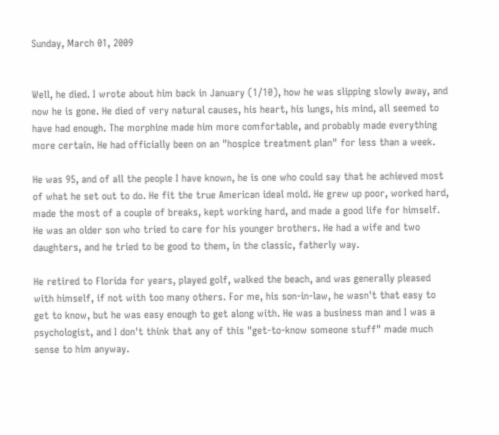Sunday, March 01, 2009


Well, he died. I wrote about him back in January (1/10), how he was slipping slowly away, and now he is gone. He died of very natural causes, his heart, his lungs, his mind, all seemed to have had enough. The morphine made him more comfortable, and probably made everything more certain. He had officially been on an "hospice treatment plan" for less than a week.

He was 95, and of all the people I have known, he is one who could say that he achieved most of what he set out to do. He fit the true American ideal mold. He grew up poor, worked hard, made the most of a couple of breaks, kept working hard, and made a good life for himself. He was an older son who tried to care for his younger brothers. He had a wife and two daughters, and he tried to be good to them, in the classic, fatherly way.

He retired to Florida for years, played golf, walked the beach, and was generally pleased with himself, if not with too many others. For me, his son-in-law, he wasn't that easy to get to know, but he was easy enough to get along with. He was a business man and I was a psychologist, and I don't think that any of this "get-to-know someone stuff" made much sense to him anyway.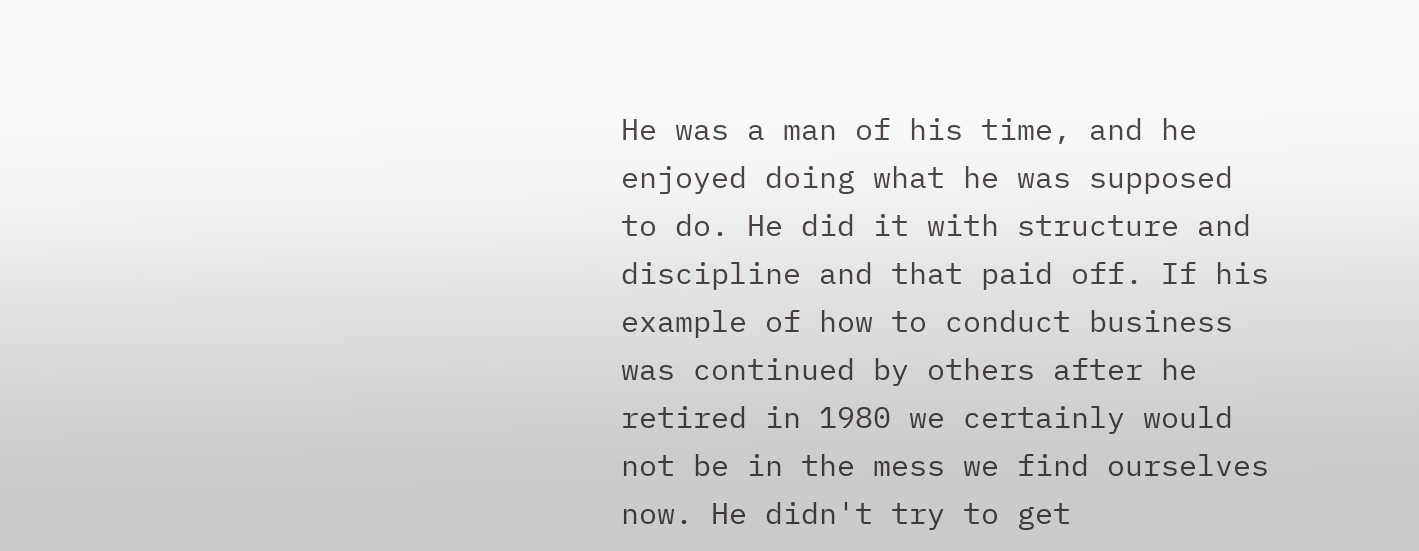He was a man of his time, and he enjoyed doing what he was supposed to do. He did it with structure and discipline and that paid off. If his example of how to conduct business was continued by others after he retired in 1980 we certainly would not be in the mess we find ourselves now. He didn't try to get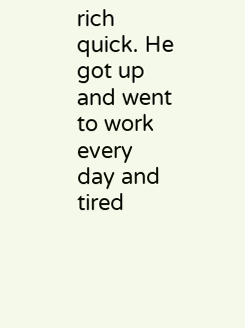rich quick. He got up and went to work every day and tired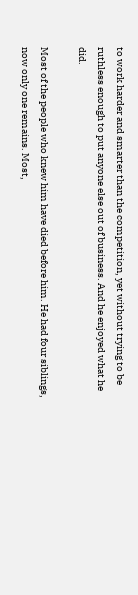to work harder and smarter than the competition, yet without trying to be ruthless enough to put anyone else out of business. And he enjoyed what he did.

Most of the people who knew him have died before him. He had four siblings, now only one remains. Most,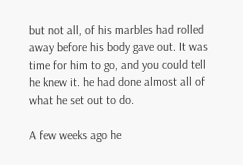but not all, of his marbles had rolled away before his body gave out. It was time for him to go, and you could tell he knew it. he had done almost all of what he set out to do.

A few weeks ago he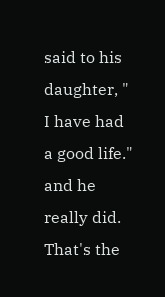said to his daughter, " I have had a good life." and he really did. That's the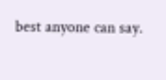best anyone can say.